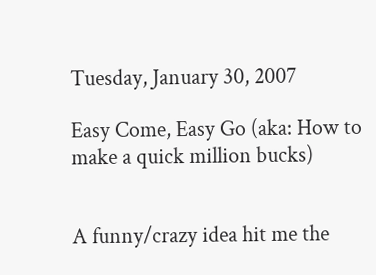Tuesday, January 30, 2007

Easy Come, Easy Go (aka: How to make a quick million bucks)


A funny/crazy idea hit me the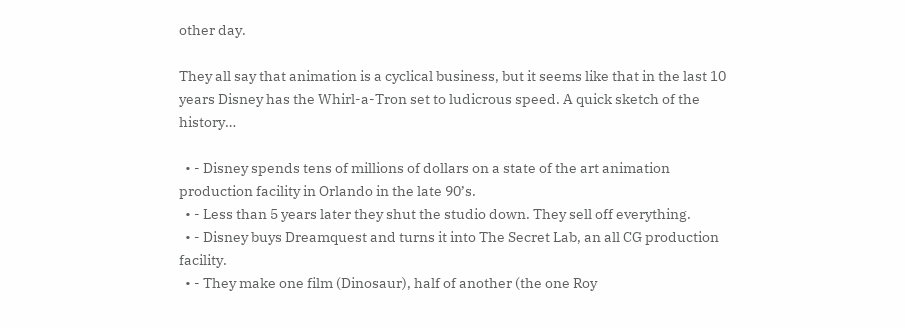other day.

They all say that animation is a cyclical business, but it seems like that in the last 10 years Disney has the Whirl-a-Tron set to ludicrous speed. A quick sketch of the history…

  • - Disney spends tens of millions of dollars on a state of the art animation production facility in Orlando in the late 90’s.
  • - Less than 5 years later they shut the studio down. They sell off everything.
  • - Disney buys Dreamquest and turns it into The Secret Lab, an all CG production facility.
  • - They make one film (Dinosaur), half of another (the one Roy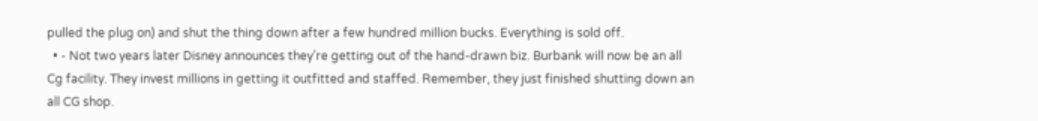pulled the plug on) and shut the thing down after a few hundred million bucks. Everything is sold off.
  • - Not two years later Disney announces they’re getting out of the hand-drawn biz. Burbank will now be an all Cg facility. They invest millions in getting it outfitted and staffed. Remember, they just finished shutting down an all CG shop.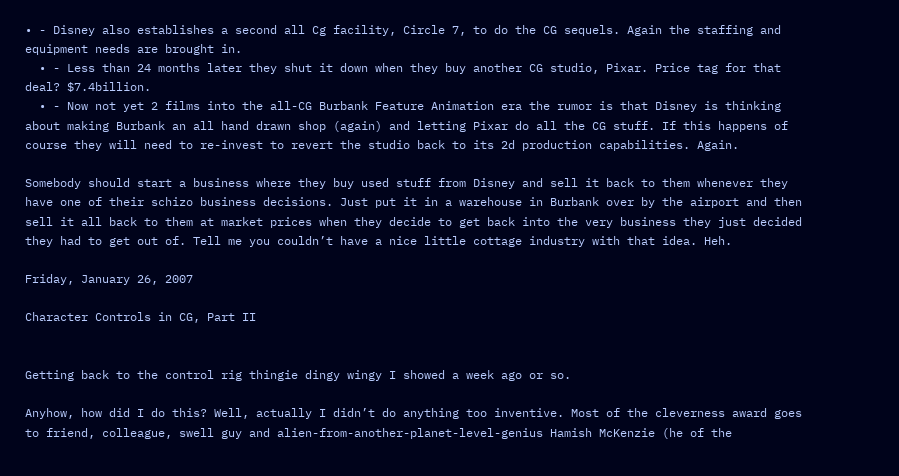• - Disney also establishes a second all Cg facility, Circle 7, to do the CG sequels. Again the staffing and equipment needs are brought in.
  • - Less than 24 months later they shut it down when they buy another CG studio, Pixar. Price tag for that deal? $7.4billion.
  • - Now not yet 2 films into the all-CG Burbank Feature Animation era the rumor is that Disney is thinking about making Burbank an all hand drawn shop (again) and letting Pixar do all the CG stuff. If this happens of course they will need to re-invest to revert the studio back to its 2d production capabilities. Again.

Somebody should start a business where they buy used stuff from Disney and sell it back to them whenever they have one of their schizo business decisions. Just put it in a warehouse in Burbank over by the airport and then sell it all back to them at market prices when they decide to get back into the very business they just decided they had to get out of. Tell me you couldn’t have a nice little cottage industry with that idea. Heh.

Friday, January 26, 2007

Character Controls in CG, Part II


Getting back to the control rig thingie dingy wingy I showed a week ago or so.

Anyhow, how did I do this? Well, actually I didn’t do anything too inventive. Most of the cleverness award goes to friend, colleague, swell guy and alien-from-another-planet-level-genius Hamish McKenzie (he of the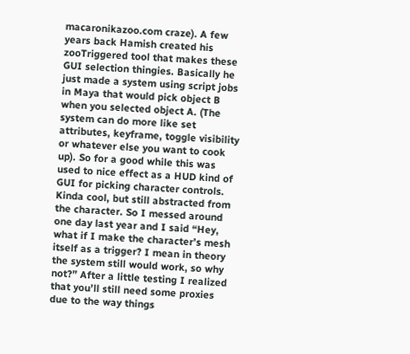macaronikazoo.com craze). A few years back Hamish created his zooTriggered tool that makes these GUI selection thingies. Basically he just made a system using script jobs in Maya that would pick object B when you selected object A. (The system can do more like set attributes, keyframe, toggle visibility or whatever else you want to cook up). So for a good while this was used to nice effect as a HUD kind of GUI for picking character controls. Kinda cool, but still abstracted from the character. So I messed around one day last year and I said “Hey, what if I make the character’s mesh itself as a trigger? I mean in theory the system still would work, so why not?” After a little testing I realized that you’ll still need some proxies due to the way things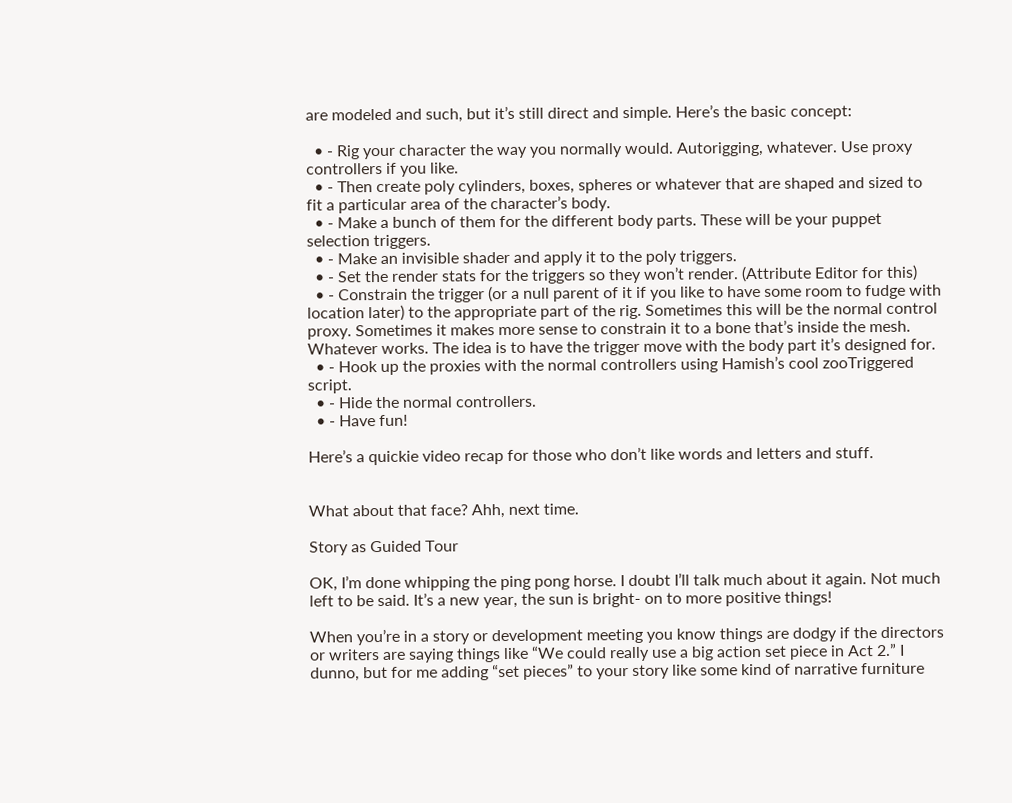are modeled and such, but it’s still direct and simple. Here’s the basic concept:

  • - Rig your character the way you normally would. Autorigging, whatever. Use proxy controllers if you like.
  • - Then create poly cylinders, boxes, spheres or whatever that are shaped and sized to fit a particular area of the character’s body.
  • - Make a bunch of them for the different body parts. These will be your puppet selection triggers.
  • - Make an invisible shader and apply it to the poly triggers.
  • - Set the render stats for the triggers so they won’t render. (Attribute Editor for this)
  • - Constrain the trigger (or a null parent of it if you like to have some room to fudge with location later) to the appropriate part of the rig. Sometimes this will be the normal control proxy. Sometimes it makes more sense to constrain it to a bone that’s inside the mesh. Whatever works. The idea is to have the trigger move with the body part it’s designed for.
  • - Hook up the proxies with the normal controllers using Hamish’s cool zooTriggered script.
  • - Hide the normal controllers.
  • - Have fun!

Here’s a quickie video recap for those who don’t like words and letters and stuff.


What about that face? Ahh, next time.

Story as Guided Tour

OK, I’m done whipping the ping pong horse. I doubt I’ll talk much about it again. Not much left to be said. It’s a new year, the sun is bright- on to more positive things!

When you’re in a story or development meeting you know things are dodgy if the directors or writers are saying things like “We could really use a big action set piece in Act 2.” I dunno, but for me adding “set pieces” to your story like some kind of narrative furniture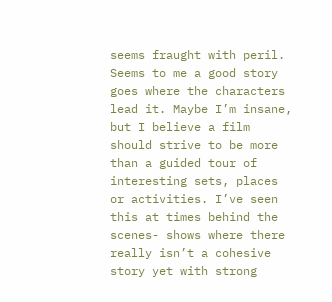seems fraught with peril. Seems to me a good story goes where the characters lead it. Maybe I’m insane, but I believe a film should strive to be more than a guided tour of interesting sets, places or activities. I’ve seen this at times behind the scenes- shows where there really isn’t a cohesive story yet with strong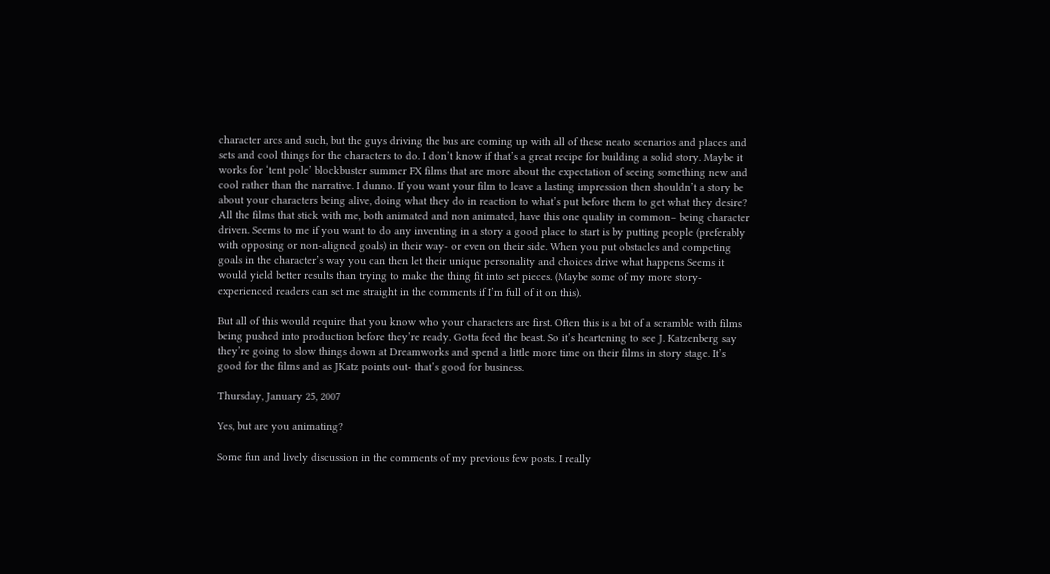character arcs and such, but the guys driving the bus are coming up with all of these neato scenarios and places and sets and cool things for the characters to do. I don’t know if that’s a great recipe for building a solid story. Maybe it works for ‘tent pole’ blockbuster summer FX films that are more about the expectation of seeing something new and cool rather than the narrative. I dunno. If you want your film to leave a lasting impression then shouldn’t a story be about your characters being alive, doing what they do in reaction to what’s put before them to get what they desire? All the films that stick with me, both animated and non animated, have this one quality in common– being character driven. Seems to me if you want to do any inventing in a story a good place to start is by putting people (preferably with opposing or non-aligned goals) in their way- or even on their side. When you put obstacles and competing goals in the character’s way you can then let their unique personality and choices drive what happens Seems it would yield better results than trying to make the thing fit into set pieces. (Maybe some of my more story-experienced readers can set me straight in the comments if I’m full of it on this).

But all of this would require that you know who your characters are first. Often this is a bit of a scramble with films being pushed into production before they’re ready. Gotta feed the beast. So it’s heartening to see J. Katzenberg say they’re going to slow things down at Dreamworks and spend a little more time on their films in story stage. It’s good for the films and as JKatz points out- that’s good for business.

Thursday, January 25, 2007

Yes, but are you animating?

Some fun and lively discussion in the comments of my previous few posts. I really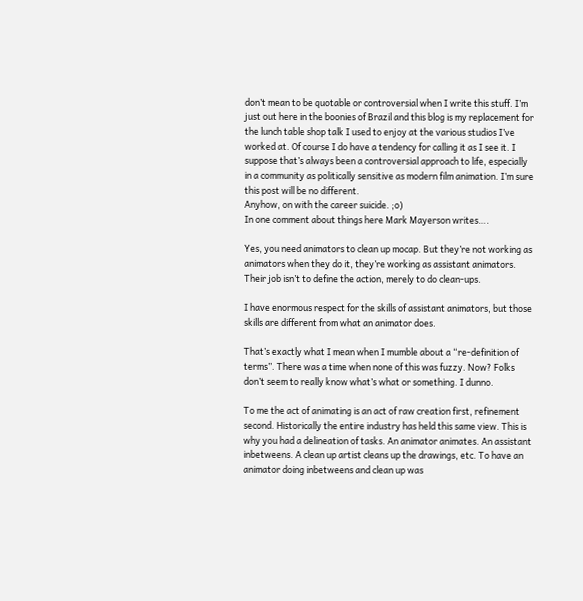don’t mean to be quotable or controversial when I write this stuff. I’m just out here in the boonies of Brazil and this blog is my replacement for the lunch table shop talk I used to enjoy at the various studios I’ve worked at. Of course I do have a tendency for calling it as I see it. I suppose that’s always been a controversial approach to life, especially in a community as politically sensitive as modern film animation. I’m sure this post will be no different.
Anyhow, on with the career suicide. ;o)
In one comment about things here Mark Mayerson writes….

Yes, you need animators to clean up mocap. But they’re not working as animators when they do it, they’re working as assistant animators. Their job isn’t to define the action, merely to do clean-ups.

I have enormous respect for the skills of assistant animators, but those skills are different from what an animator does.

That’s exactly what I mean when I mumble about a “re-definition of terms”. There was a time when none of this was fuzzy. Now? Folks don’t seem to really know what’s what or something. I dunno.

To me the act of animating is an act of raw creation first, refinement second. Historically the entire industry has held this same view. This is why you had a delineation of tasks. An animator animates. An assistant inbetweens. A clean up artist cleans up the drawings, etc. To have an animator doing inbetweens and clean up was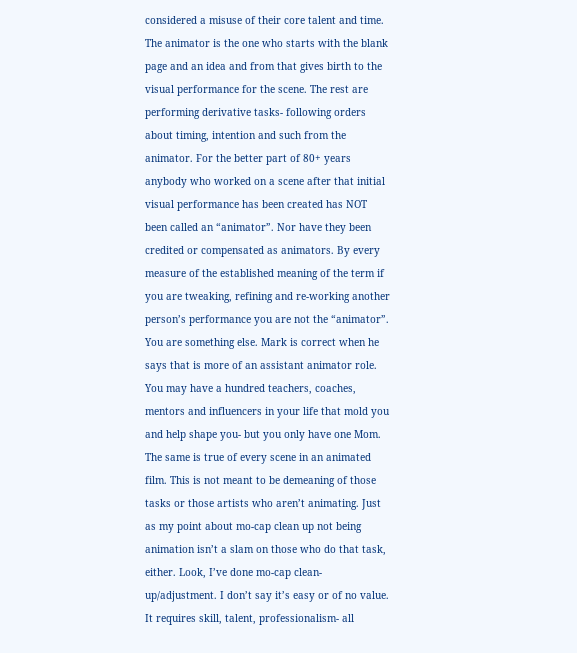considered a misuse of their core talent and time. The animator is the one who starts with the blank page and an idea and from that gives birth to the visual performance for the scene. The rest are performing derivative tasks- following orders about timing, intention and such from the animator. For the better part of 80+ years anybody who worked on a scene after that initial visual performance has been created has NOT been called an “animator”. Nor have they been credited or compensated as animators. By every measure of the established meaning of the term if you are tweaking, refining and re-working another person’s performance you are not the “animator”. You are something else. Mark is correct when he says that is more of an assistant animator role. You may have a hundred teachers, coaches, mentors and influencers in your life that mold you and help shape you- but you only have one Mom. The same is true of every scene in an animated film. This is not meant to be demeaning of those tasks or those artists who aren’t animating. Just as my point about mo-cap clean up not being animation isn’t a slam on those who do that task, either. Look, I’ve done mo-cap clean-up/adjustment. I don’t say it’s easy or of no value. It requires skill, talent, professionalism- all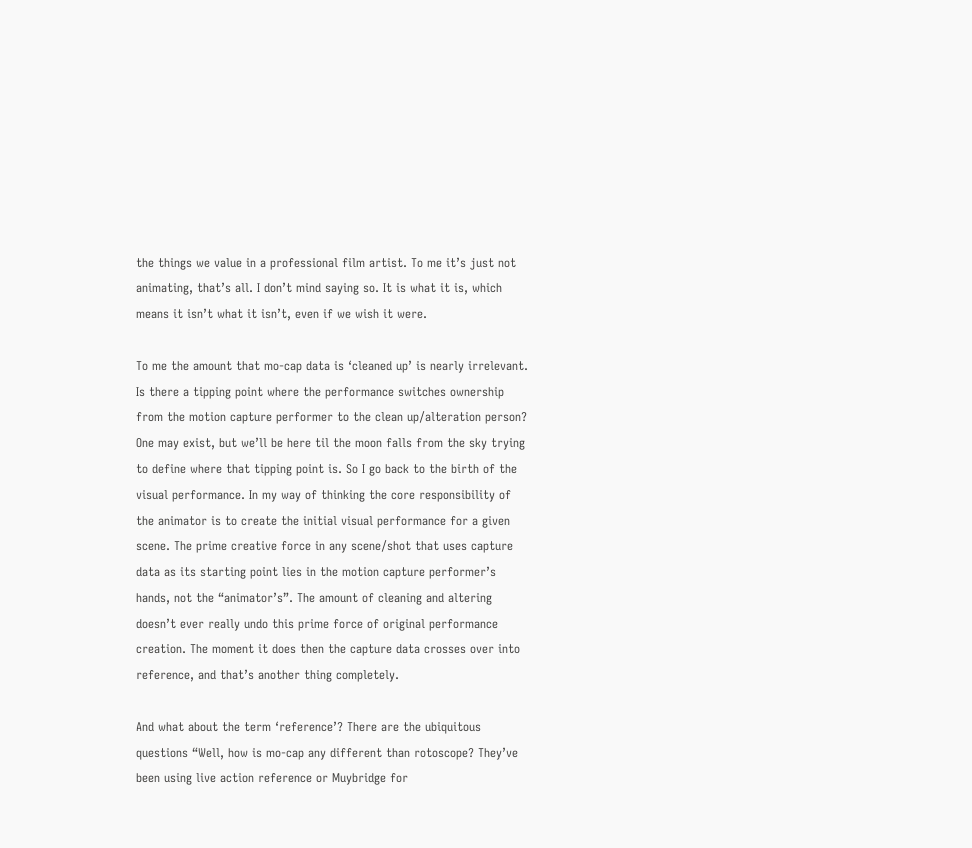the things we value in a professional film artist. To me it’s just not animating, that’s all. I don’t mind saying so. It is what it is, which means it isn’t what it isn’t, even if we wish it were.

To me the amount that mo-cap data is ‘cleaned up’ is nearly irrelevant. Is there a tipping point where the performance switches ownership from the motion capture performer to the clean up/alteration person? One may exist, but we’ll be here til the moon falls from the sky trying to define where that tipping point is. So I go back to the birth of the visual performance. In my way of thinking the core responsibility of the animator is to create the initial visual performance for a given scene. The prime creative force in any scene/shot that uses capture data as its starting point lies in the motion capture performer’s hands, not the “animator’s”. The amount of cleaning and altering doesn’t ever really undo this prime force of original performance creation. The moment it does then the capture data crosses over into reference, and that’s another thing completely.

And what about the term ‘reference’? There are the ubiquitous questions “Well, how is mo-cap any different than rotoscope? They’ve been using live action reference or Muybridge for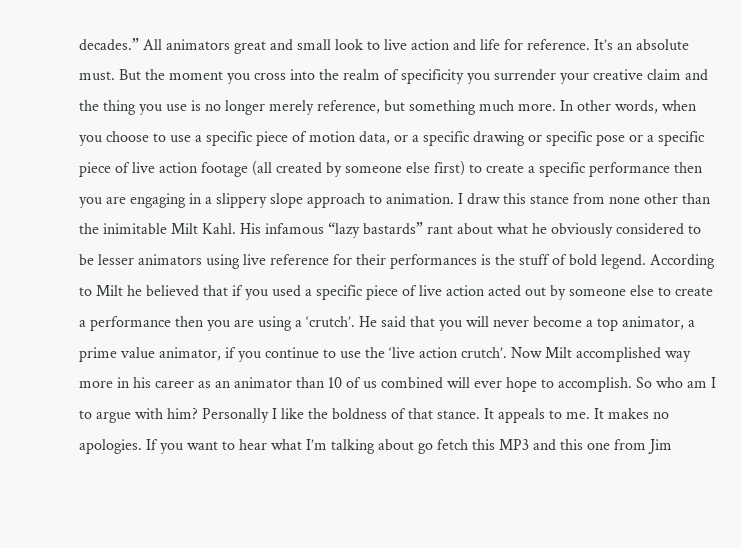decades.” All animators great and small look to live action and life for reference. It’s an absolute must. But the moment you cross into the realm of specificity you surrender your creative claim and the thing you use is no longer merely reference, but something much more. In other words, when you choose to use a specific piece of motion data, or a specific drawing or specific pose or a specific piece of live action footage (all created by someone else first) to create a specific performance then you are engaging in a slippery slope approach to animation. I draw this stance from none other than the inimitable Milt Kahl. His infamous “lazy bastards” rant about what he obviously considered to be lesser animators using live reference for their performances is the stuff of bold legend. According to Milt he believed that if you used a specific piece of live action acted out by someone else to create a performance then you are using a ‘crutch’. He said that you will never become a top animator, a prime value animator, if you continue to use the ‘live action crutch’. Now Milt accomplished way more in his career as an animator than 10 of us combined will ever hope to accomplish. So who am I to argue with him? Personally I like the boldness of that stance. It appeals to me. It makes no apologies. If you want to hear what I’m talking about go fetch this MP3 and this one from Jim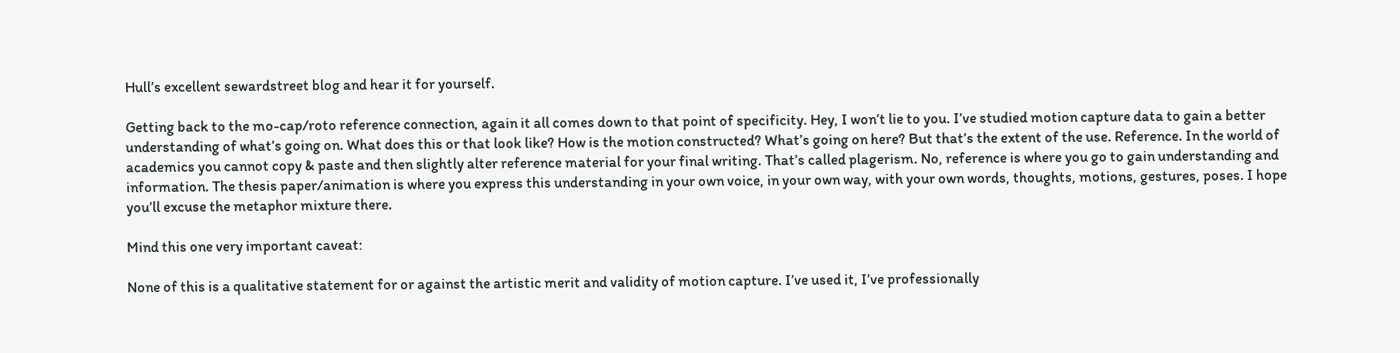Hull’s excellent sewardstreet blog and hear it for yourself.

Getting back to the mo-cap/roto reference connection, again it all comes down to that point of specificity. Hey, I won’t lie to you. I’ve studied motion capture data to gain a better understanding of what’s going on. What does this or that look like? How is the motion constructed? What’s going on here? But that’s the extent of the use. Reference. In the world of academics you cannot copy & paste and then slightly alter reference material for your final writing. That’s called plagerism. No, reference is where you go to gain understanding and information. The thesis paper/animation is where you express this understanding in your own voice, in your own way, with your own words, thoughts, motions, gestures, poses. I hope you’ll excuse the metaphor mixture there.

Mind this one very important caveat:

None of this is a qualitative statement for or against the artistic merit and validity of motion capture. I’ve used it, I’ve professionally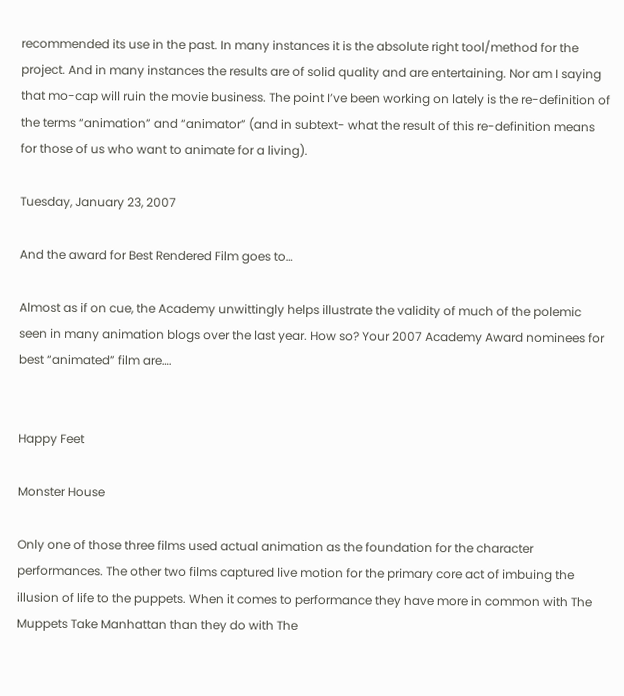recommended its use in the past. In many instances it is the absolute right tool/method for the project. And in many instances the results are of solid quality and are entertaining. Nor am I saying that mo-cap will ruin the movie business. The point I’ve been working on lately is the re-definition of the terms “animation” and “animator” (and in subtext- what the result of this re-definition means for those of us who want to animate for a living).

Tuesday, January 23, 2007

And the award for Best Rendered Film goes to…

Almost as if on cue, the Academy unwittingly helps illustrate the validity of much of the polemic seen in many animation blogs over the last year. How so? Your 2007 Academy Award nominees for best “animated” film are….


Happy Feet

Monster House

Only one of those three films used actual animation as the foundation for the character performances. The other two films captured live motion for the primary core act of imbuing the illusion of life to the puppets. When it comes to performance they have more in common with The Muppets Take Manhattan than they do with The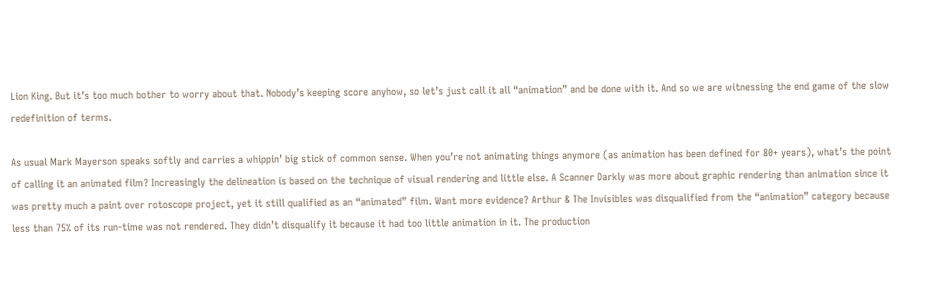Lion King. But it’s too much bother to worry about that. Nobody’s keeping score anyhow, so let’s just call it all “animation” and be done with it. And so we are witnessing the end game of the slow redefinition of terms.

As usual Mark Mayerson speaks softly and carries a whippin’ big stick of common sense. When you’re not animating things anymore (as animation has been defined for 80+ years), what’s the point of calling it an animated film? Increasingly the delineation is based on the technique of visual rendering and little else. A Scanner Darkly was more about graphic rendering than animation since it was pretty much a paint over rotoscope project, yet it still qualified as an “animated” film. Want more evidence? Arthur & The Invisibles was disqualified from the “animation” category because less than 75% of its run-time was not rendered. They didn’t disqualify it because it had too little animation in it. The production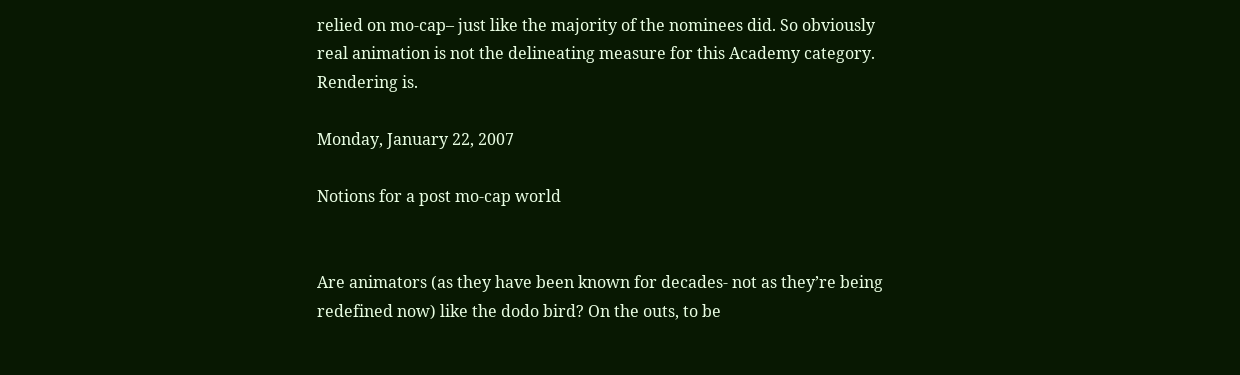relied on mo-cap– just like the majority of the nominees did. So obviously real animation is not the delineating measure for this Academy category. Rendering is.

Monday, January 22, 2007

Notions for a post mo-cap world


Are animators (as they have been known for decades- not as they’re being redefined now) like the dodo bird? On the outs, to be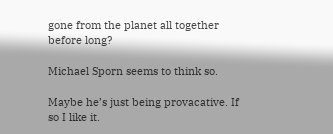gone from the planet all together before long?

Michael Sporn seems to think so.

Maybe he’s just being provacative. If so I like it.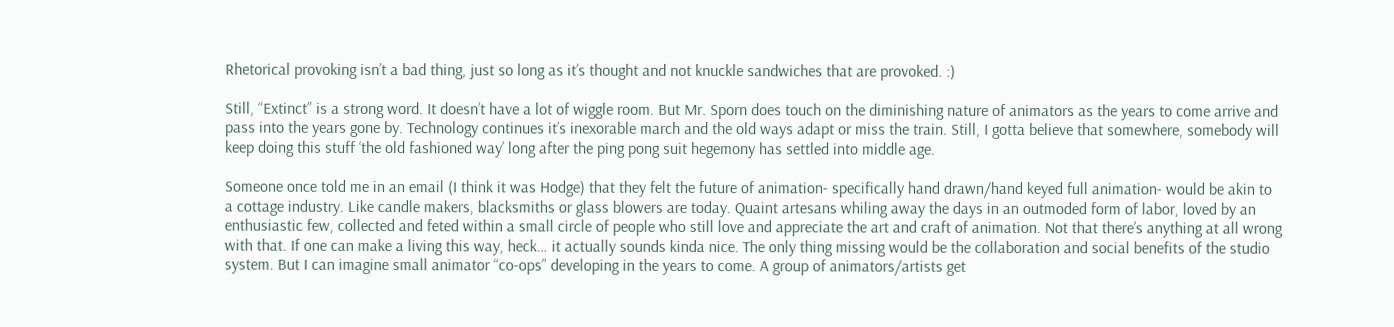Rhetorical provoking isn’t a bad thing, just so long as it’s thought and not knuckle sandwiches that are provoked. :)

Still, “Extinct” is a strong word. It doesn’t have a lot of wiggle room. But Mr. Sporn does touch on the diminishing nature of animators as the years to come arrive and pass into the years gone by. Technology continues it’s inexorable march and the old ways adapt or miss the train. Still, I gotta believe that somewhere, somebody will keep doing this stuff ‘the old fashioned way’ long after the ping pong suit hegemony has settled into middle age.

Someone once told me in an email (I think it was Hodge) that they felt the future of animation- specifically hand drawn/hand keyed full animation- would be akin to a cottage industry. Like candle makers, blacksmiths or glass blowers are today. Quaint artesans whiling away the days in an outmoded form of labor, loved by an enthusiastic few, collected and feted within a small circle of people who still love and appreciate the art and craft of animation. Not that there’s anything at all wrong with that. If one can make a living this way, heck… it actually sounds kinda nice. The only thing missing would be the collaboration and social benefits of the studio system. But I can imagine small animator “co-ops” developing in the years to come. A group of animators/artists get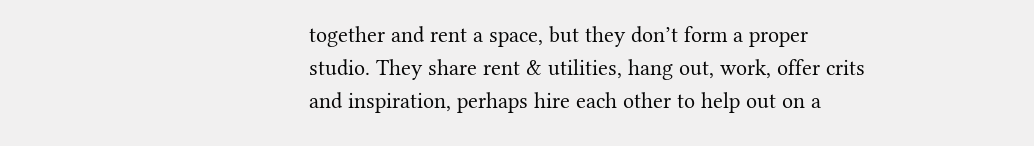together and rent a space, but they don’t form a proper studio. They share rent & utilities, hang out, work, offer crits and inspiration, perhaps hire each other to help out on a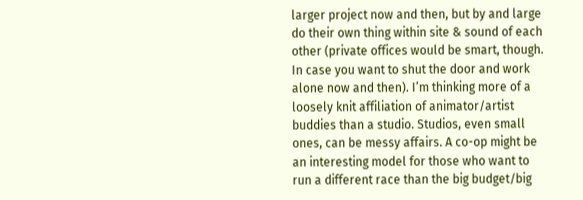larger project now and then, but by and large do their own thing within site & sound of each other (private offices would be smart, though. In case you want to shut the door and work alone now and then). I’m thinking more of a loosely knit affiliation of animator/artist buddies than a studio. Studios, even small ones, can be messy affairs. A co-op might be an interesting model for those who want to run a different race than the big budget/big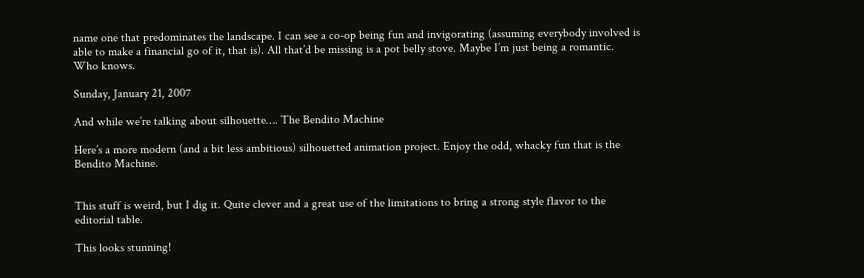name one that predominates the landscape. I can see a co-op being fun and invigorating (assuming everybody involved is able to make a financial go of it, that is). All that’d be missing is a pot belly stove. Maybe I’m just being a romantic. Who knows.

Sunday, January 21, 2007

And while we’re talking about silhouette…. The Bendito Machine

Here’s a more modern (and a bit less ambitious) silhouetted animation project. Enjoy the odd, whacky fun that is the Bendito Machine.


This stuff is weird, but I dig it. Quite clever and a great use of the limitations to bring a strong style flavor to the editorial table.

This looks stunning!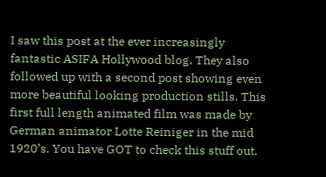I saw this post at the ever increasingly fantastic ASIFA Hollywood blog. They also followed up with a second post showing even more beautiful looking production stills. This first full length animated film was made by German animator Lotte Reiniger in the mid 1920’s. You have GOT to check this stuff out.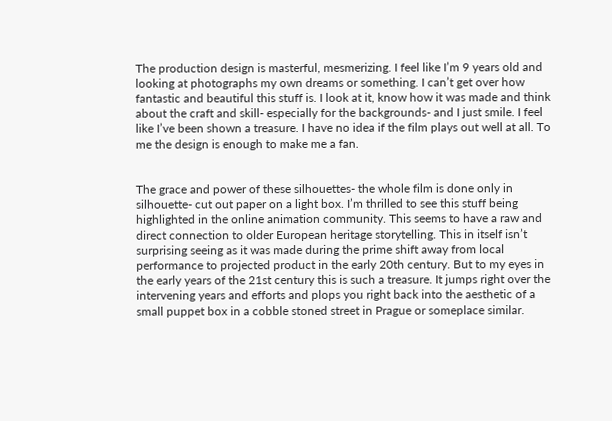The production design is masterful, mesmerizing. I feel like I’m 9 years old and looking at photographs my own dreams or something. I can’t get over how fantastic and beautiful this stuff is. I look at it, know how it was made and think about the craft and skill- especially for the backgrounds- and I just smile. I feel like I’ve been shown a treasure. I have no idea if the film plays out well at all. To me the design is enough to make me a fan.


The grace and power of these silhouettes- the whole film is done only in silhouette- cut out paper on a light box. I’m thrilled to see this stuff being highlighted in the online animation community. This seems to have a raw and direct connection to older European heritage storytelling. This in itself isn’t surprising seeing as it was made during the prime shift away from local performance to projected product in the early 20th century. But to my eyes in the early years of the 21st century this is such a treasure. It jumps right over the intervening years and efforts and plops you right back into the aesthetic of a small puppet box in a cobble stoned street in Prague or someplace similar.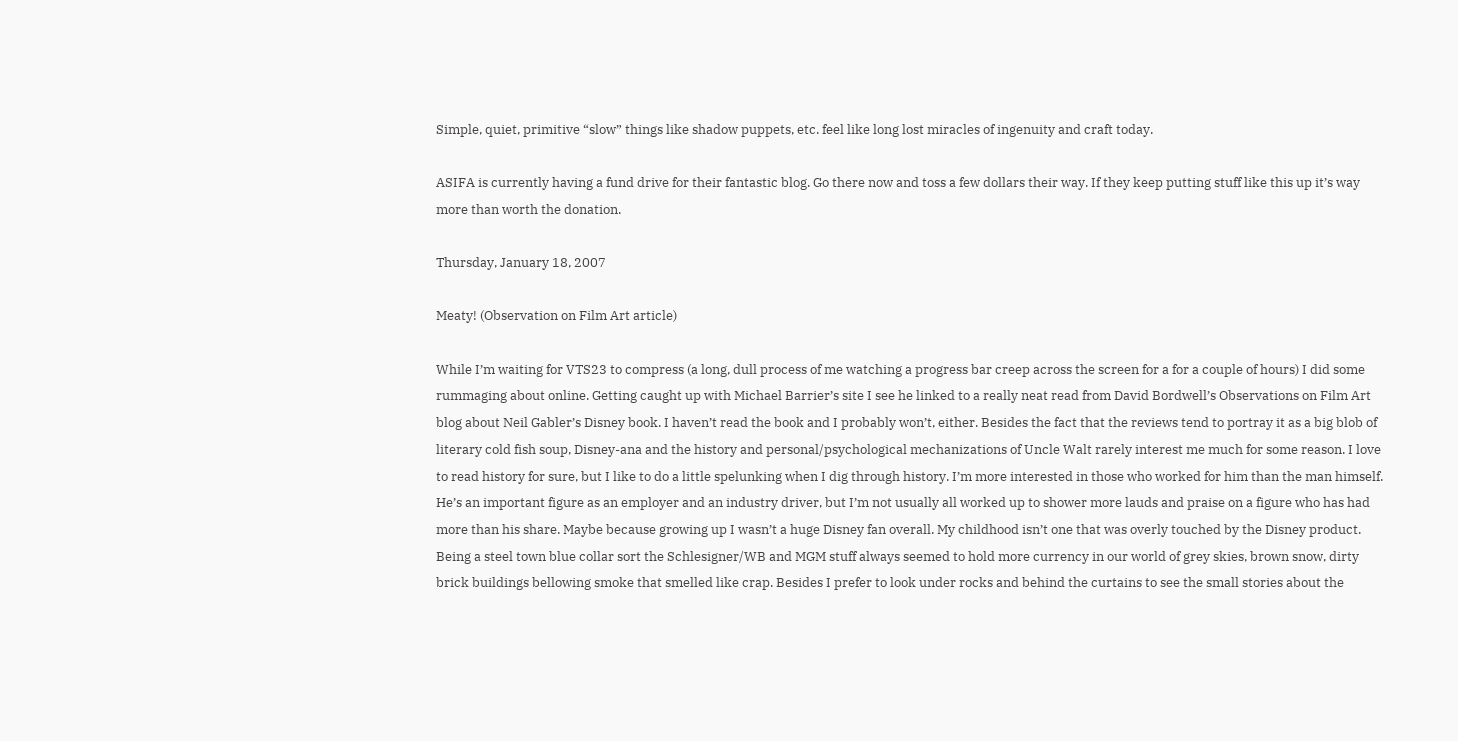Simple, quiet, primitive “slow” things like shadow puppets, etc. feel like long lost miracles of ingenuity and craft today.

ASIFA is currently having a fund drive for their fantastic blog. Go there now and toss a few dollars their way. If they keep putting stuff like this up it’s way more than worth the donation.

Thursday, January 18, 2007

Meaty! (Observation on Film Art article)

While I’m waiting for VTS23 to compress (a long, dull process of me watching a progress bar creep across the screen for a for a couple of hours) I did some rummaging about online. Getting caught up with Michael Barrier’s site I see he linked to a really neat read from David Bordwell’s Observations on Film Art blog about Neil Gabler’s Disney book. I haven’t read the book and I probably won’t, either. Besides the fact that the reviews tend to portray it as a big blob of literary cold fish soup, Disney-ana and the history and personal/psychological mechanizations of Uncle Walt rarely interest me much for some reason. I love to read history for sure, but I like to do a little spelunking when I dig through history. I’m more interested in those who worked for him than the man himself. He’s an important figure as an employer and an industry driver, but I’m not usually all worked up to shower more lauds and praise on a figure who has had more than his share. Maybe because growing up I wasn’t a huge Disney fan overall. My childhood isn’t one that was overly touched by the Disney product. Being a steel town blue collar sort the Schlesigner/WB and MGM stuff always seemed to hold more currency in our world of grey skies, brown snow, dirty brick buildings bellowing smoke that smelled like crap. Besides I prefer to look under rocks and behind the curtains to see the small stories about the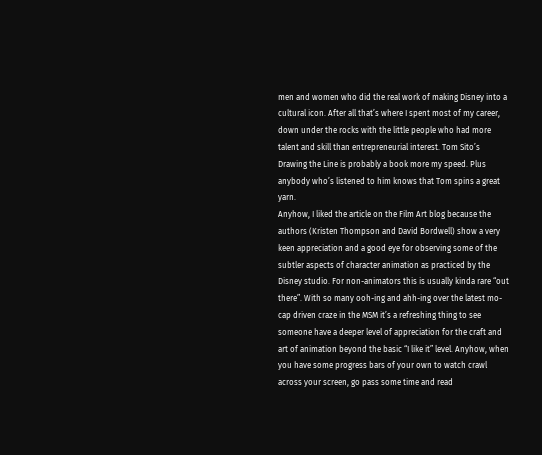men and women who did the real work of making Disney into a cultural icon. After all that’s where I spent most of my career, down under the rocks with the little people who had more talent and skill than entrepreneurial interest. Tom Sito’s Drawing the Line is probably a book more my speed. Plus anybody who’s listened to him knows that Tom spins a great yarn.
Anyhow, I liked the article on the Film Art blog because the authors (Kristen Thompson and David Bordwell) show a very keen appreciation and a good eye for observing some of the subtler aspects of character animation as practiced by the Disney studio. For non-animators this is usually kinda rare “out there”. With so many ooh-ing and ahh-ing over the latest mo-cap driven craze in the MSM it’s a refreshing thing to see someone have a deeper level of appreciation for the craft and art of animation beyond the basic “I like it” level. Anyhow, when you have some progress bars of your own to watch crawl across your screen, go pass some time and read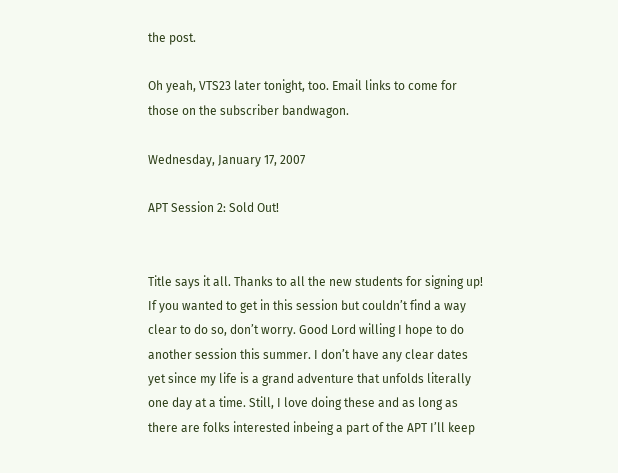the post.

Oh yeah, VTS23 later tonight, too. Email links to come for those on the subscriber bandwagon.

Wednesday, January 17, 2007

APT Session 2: Sold Out!


Title says it all. Thanks to all the new students for signing up! If you wanted to get in this session but couldn’t find a way clear to do so, don’t worry. Good Lord willing I hope to do another session this summer. I don’t have any clear dates yet since my life is a grand adventure that unfolds literally one day at a time. Still, I love doing these and as long as there are folks interested inbeing a part of the APT I’ll keep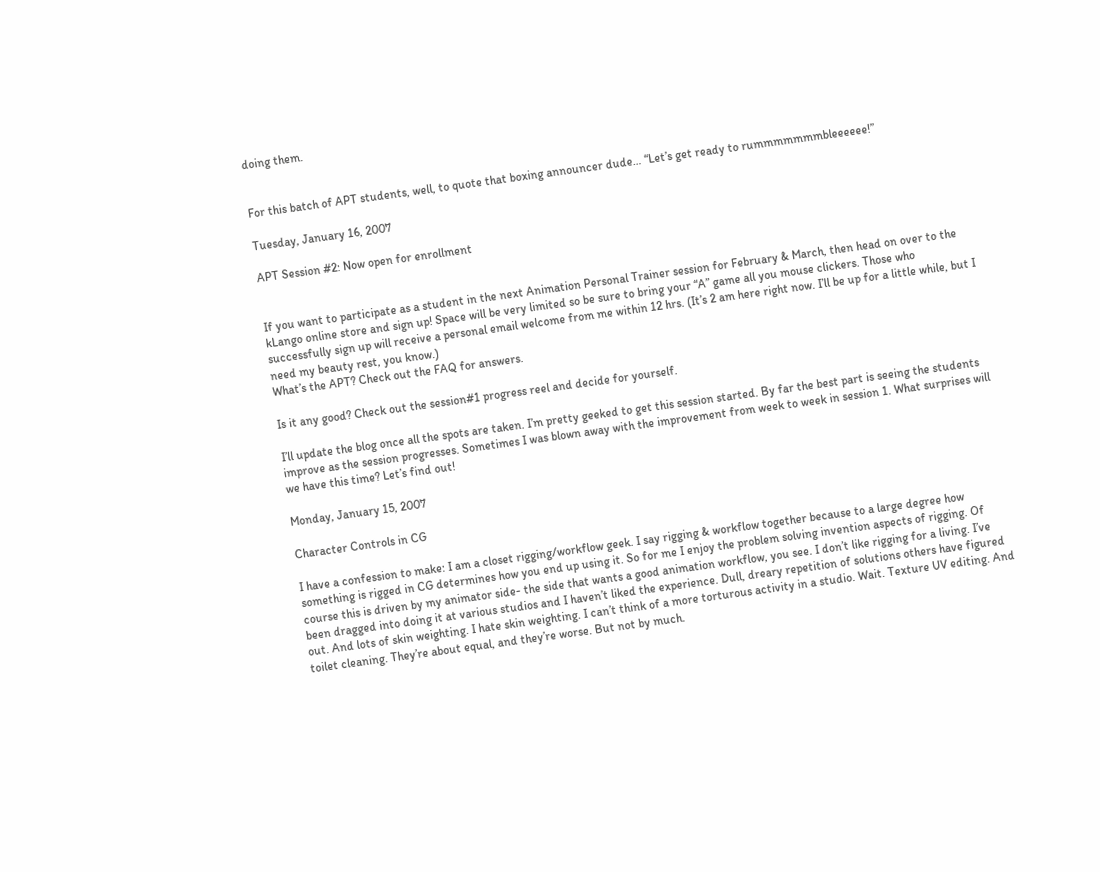doing them.


For this batch of APT students, well, to quote that boxing announcer dude… “Let’s get ready to rummmmmmmbleeeeee!”

Tuesday, January 16, 2007

APT Session #2: Now open for enrollment


If you want to participate as a student in the next Animation Personal Trainer session for February & March, then head on over to the kLango online store and sign up! Space will be very limited so be sure to bring your “A” game all you mouse clickers. Those who successfully sign up will receive a personal email welcome from me within 12 hrs. (It’s 2 am here right now. I’ll be up for a little while, but I need my beauty rest, you know.)
What’s the APT? Check out the FAQ for answers.

Is it any good? Check out the session#1 progress reel and decide for yourself.

I’ll update the blog once all the spots are taken. I’m pretty geeked to get this session started. By far the best part is seeing the students improve as the session progresses. Sometimes I was blown away with the improvement from week to week in session 1. What surprises will we have this time? Let’s find out!

Monday, January 15, 2007

Character Controls in CG

I have a confession to make: I am a closet rigging/workflow geek. I say rigging & workflow together because to a large degree how something is rigged in CG determines how you end up using it. So for me I enjoy the problem solving invention aspects of rigging. Of course this is driven by my animator side- the side that wants a good animation workflow, you see. I don’t like rigging for a living. I’ve been dragged into doing it at various studios and I haven’t liked the experience. Dull, dreary repetition of solutions others have figured out. And lots of skin weighting. I hate skin weighting. I can’t think of a more torturous activity in a studio. Wait. Texture UV editing. And toilet cleaning. They’re about equal, and they’re worse. But not by much.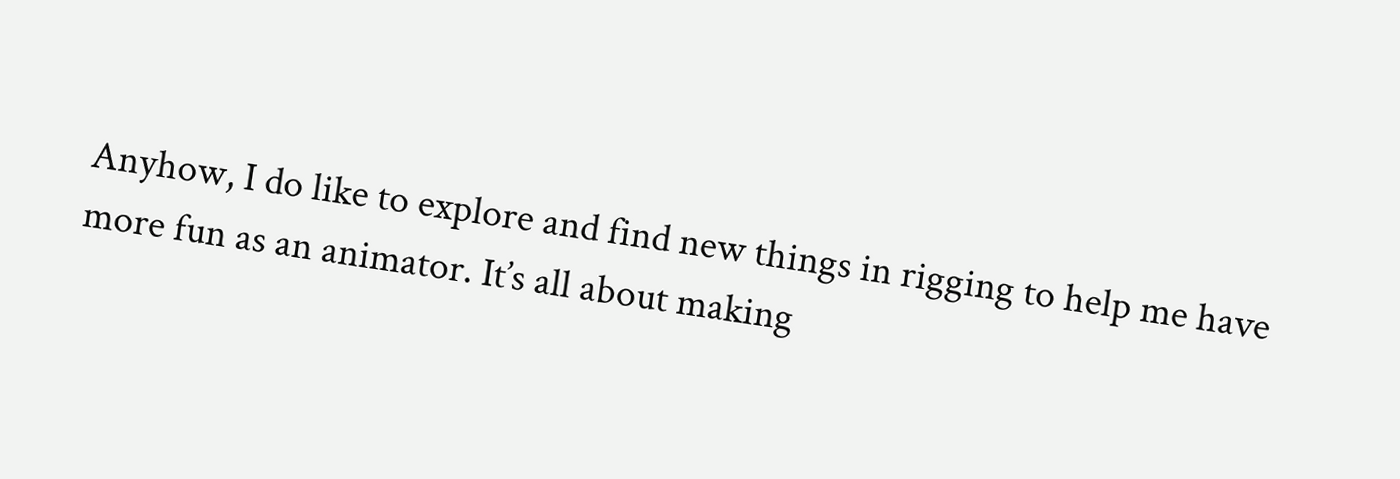Anyhow, I do like to explore and find new things in rigging to help me have more fun as an animator. It’s all about making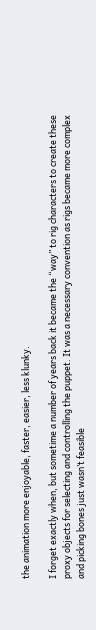the animation more enjoyable, faster, easier, less klunky.

I forget exactly when, but sometime a number of years back it became the “way” to rig characters to create these proxy objects for selecting and controlling the puppet. It was a necessary convention as rigs became more complex and picking bones just wasn’t feasible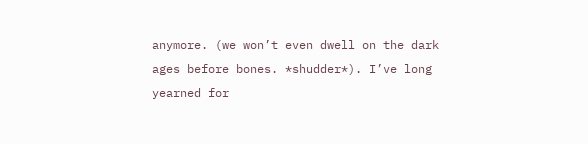anymore. (we won’t even dwell on the dark ages before bones. *shudder*). I’ve long yearned for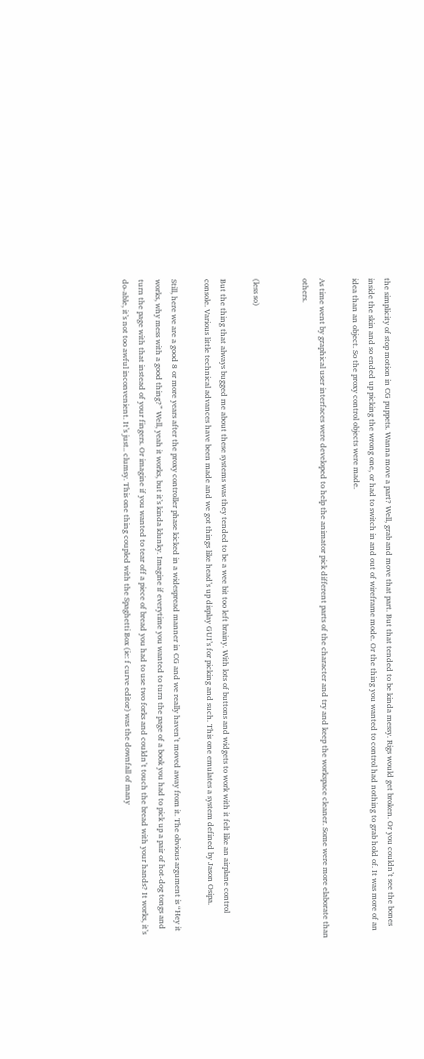the simplicity of stop motion in CG puppets. Wanna move a part? Well, grab and move that part. But that tended to be kinda messy. Rigs would get broken. Or you couldn’t see the bones inside the skin and so ended up picking the wrong one, or had to switch in and out of wireframe mode. Or the thing you wanted to control had nothing to grab hold of. It was more of an idea than an object. So the proxy control objects were made.

As time went by graphical user interfaces were developed to help the animator pick different parts of the character and try and keep the workspace cleaner. Some were more elaborate than others.


(less so)

But the thing that always bugged me about these systems was they tended to be a wee bit too left brainy. With lots of buttons and widgets to work with it felt like an airplane control console. Various little technical advances have been made and we got things like head’s up display GUI’s for picking and such. This one emulates a system defined by Jason Osipa.

Still, here we are a good 8 or more years after the proxy controller phase kicked in a widespread manner in CG and we really haven’t moved away from it. The obvious argument is “Hey it works, why mess with a good thing?” Well, yeah it works, but it’s kinda klunky. Imagine if everytime you wanted to turn the page of a book you had to pick up a pair of hot-dog tongs and turn the page with that instead of your fingers. Or imagine if you wanted to tear off a piece of bread you had to use two forks and couldn’t touch the bread with your hands? It works, it’s do-able, it’s not too awful inconvenient. It’s just.. clumsy. This one thing coupled with the Spaghetti Box (ie: f curve editor) was the downfall of many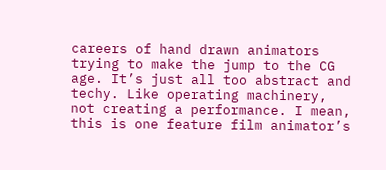careers of hand drawn animators trying to make the jump to the CG age. It’s just all too abstract and techy. Like operating machinery, not creating a performance. I mean, this is one feature film animator’s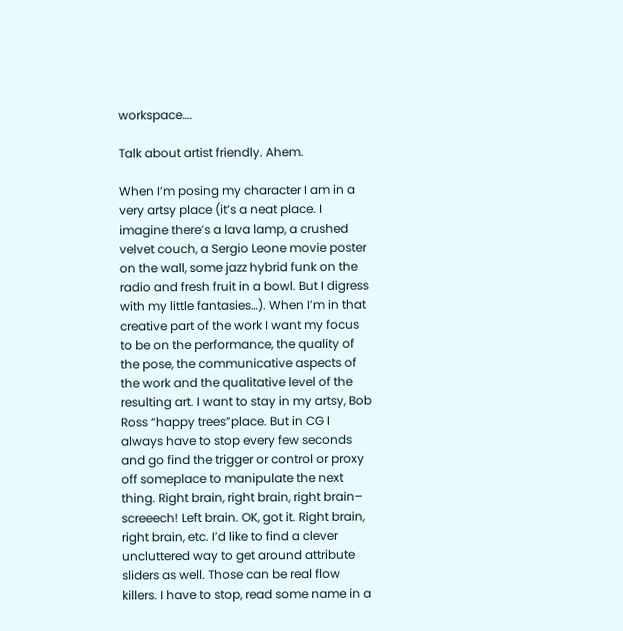workspace….

Talk about artist friendly. Ahem.

When I’m posing my character I am in a very artsy place (it’s a neat place. I imagine there’s a lava lamp, a crushed velvet couch, a Sergio Leone movie poster on the wall, some jazz hybrid funk on the radio and fresh fruit in a bowl. But I digress with my little fantasies…). When I’m in that creative part of the work I want my focus to be on the performance, the quality of the pose, the communicative aspects of the work and the qualitative level of the resulting art. I want to stay in my artsy, Bob Ross “happy trees”place. But in CG I always have to stop every few seconds and go find the trigger or control or proxy off someplace to manipulate the next thing. Right brain, right brain, right brain– screeech! Left brain. OK, got it. Right brain, right brain, etc. I’d like to find a clever uncluttered way to get around attribute sliders as well. Those can be real flow killers. I have to stop, read some name in a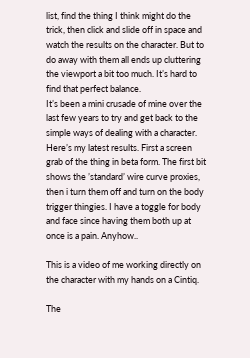list, find the thing I think might do the trick, then click and slide off in space and watch the results on the character. But to do away with them all ends up cluttering the viewport a bit too much. It’s hard to find that perfect balance.
It’s been a mini crusade of mine over the last few years to try and get back to the simple ways of dealing with a character. Here’s my latest results. First a screen grab of the thing in beta form. The first bit shows the ’standard’ wire curve proxies, then i turn them off and turn on the body trigger thingies. I have a toggle for body and face since having them both up at once is a pain. Anyhow..

This is a video of me working directly on the character with my hands on a Cintiq.

The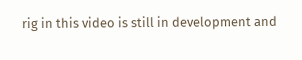rig in this video is still in development and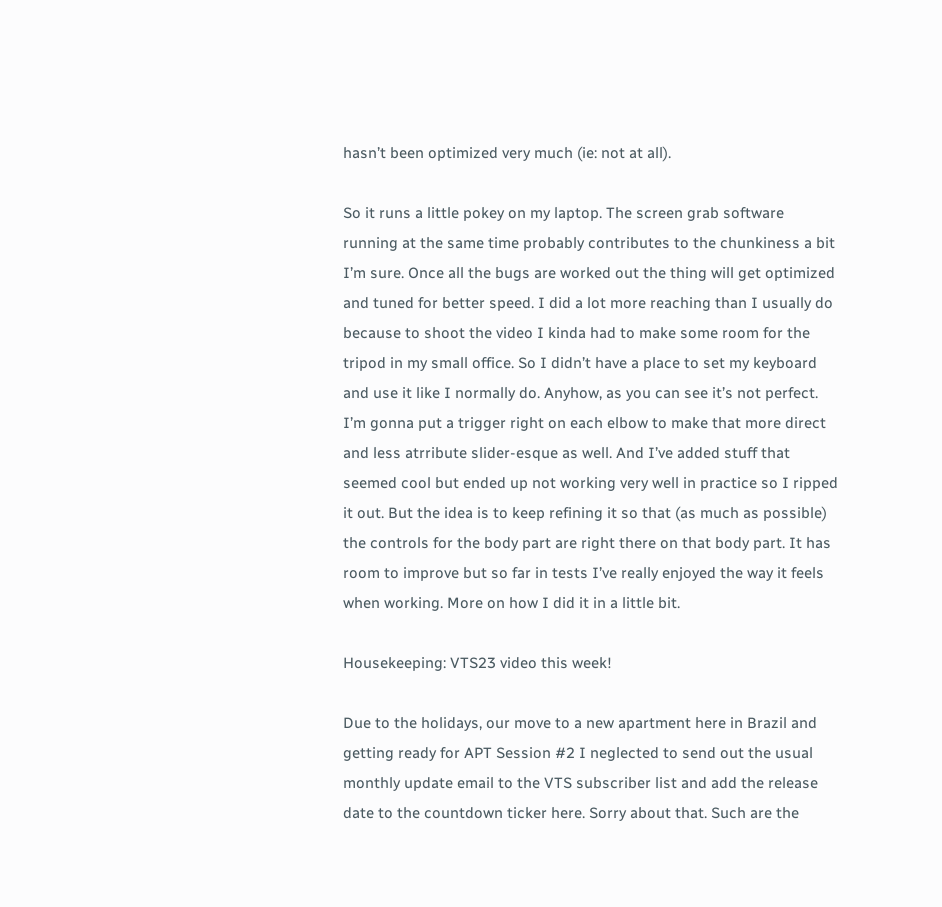hasn’t been optimized very much (ie: not at all).

So it runs a little pokey on my laptop. The screen grab software running at the same time probably contributes to the chunkiness a bit I’m sure. Once all the bugs are worked out the thing will get optimized and tuned for better speed. I did a lot more reaching than I usually do because to shoot the video I kinda had to make some room for the tripod in my small office. So I didn’t have a place to set my keyboard and use it like I normally do. Anyhow, as you can see it’s not perfect. I’m gonna put a trigger right on each elbow to make that more direct and less atrribute slider-esque as well. And I’ve added stuff that seemed cool but ended up not working very well in practice so I ripped it out. But the idea is to keep refining it so that (as much as possible) the controls for the body part are right there on that body part. It has room to improve but so far in tests I’ve really enjoyed the way it feels when working. More on how I did it in a little bit.

Housekeeping: VTS23 video this week!

Due to the holidays, our move to a new apartment here in Brazil and getting ready for APT Session #2 I neglected to send out the usual monthly update email to the VTS subscriber list and add the release date to the countdown ticker here. Sorry about that. Such are the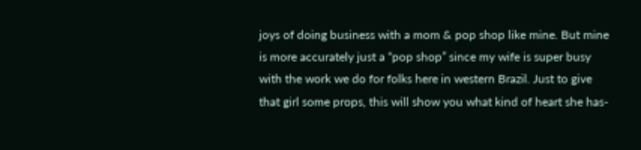joys of doing business with a mom & pop shop like mine. But mine is more accurately just a “pop shop” since my wife is super busy with the work we do for folks here in western Brazil. Just to give that girl some props, this will show you what kind of heart she has-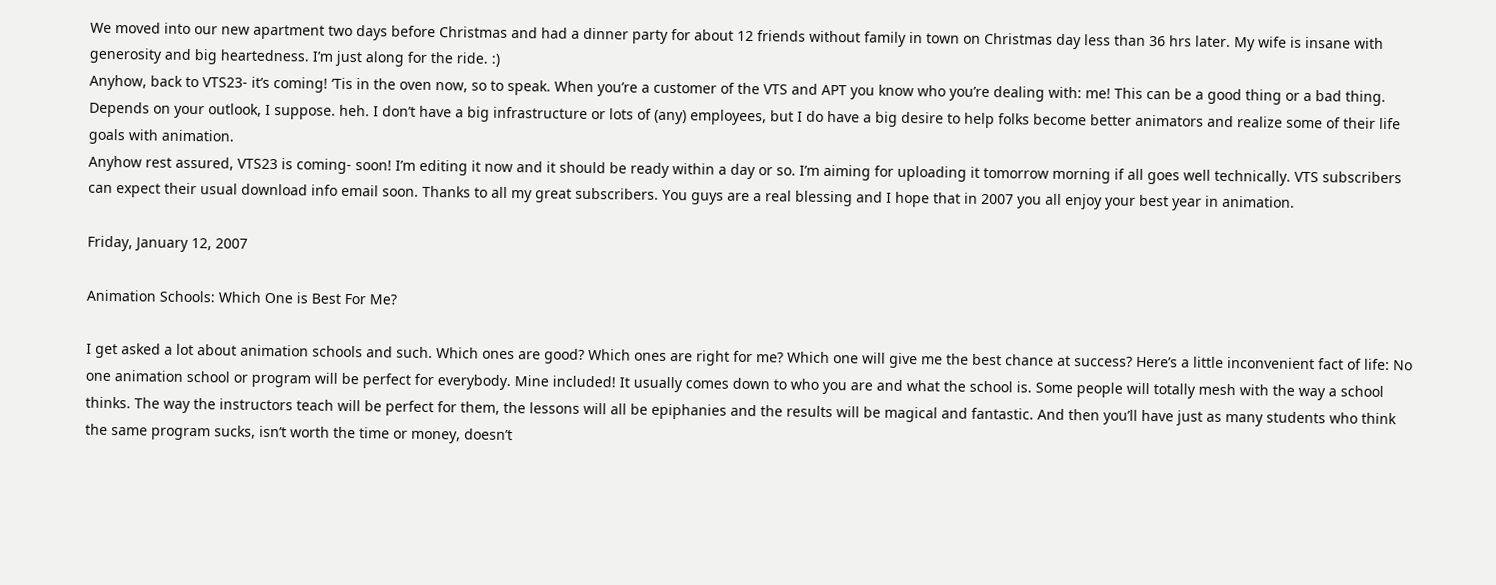We moved into our new apartment two days before Christmas and had a dinner party for about 12 friends without family in town on Christmas day less than 36 hrs later. My wife is insane with generosity and big heartedness. I’m just along for the ride. :)
Anyhow, back to VTS23- it’s coming! ‘Tis in the oven now, so to speak. When you’re a customer of the VTS and APT you know who you’re dealing with: me! This can be a good thing or a bad thing. Depends on your outlook, I suppose. heh. I don’t have a big infrastructure or lots of (any) employees, but I do have a big desire to help folks become better animators and realize some of their life goals with animation.
Anyhow rest assured, VTS23 is coming- soon! I’m editing it now and it should be ready within a day or so. I’m aiming for uploading it tomorrow morning if all goes well technically. VTS subscribers can expect their usual download info email soon. Thanks to all my great subscribers. You guys are a real blessing and I hope that in 2007 you all enjoy your best year in animation.

Friday, January 12, 2007

Animation Schools: Which One is Best For Me?

I get asked a lot about animation schools and such. Which ones are good? Which ones are right for me? Which one will give me the best chance at success? Here’s a little inconvenient fact of life: No one animation school or program will be perfect for everybody. Mine included! It usually comes down to who you are and what the school is. Some people will totally mesh with the way a school thinks. The way the instructors teach will be perfect for them, the lessons will all be epiphanies and the results will be magical and fantastic. And then you’ll have just as many students who think the same program sucks, isn’t worth the time or money, doesn’t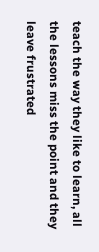teach the way they like to learn, all the lessons miss the point and they leave frustrated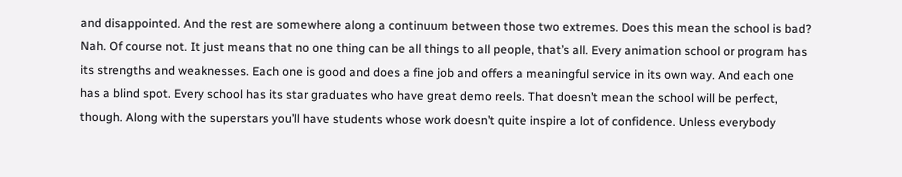and disappointed. And the rest are somewhere along a continuum between those two extremes. Does this mean the school is bad? Nah. Of course not. It just means that no one thing can be all things to all people, that’s all. Every animation school or program has its strengths and weaknesses. Each one is good and does a fine job and offers a meaningful service in its own way. And each one has a blind spot. Every school has its star graduates who have great demo reels. That doesn’t mean the school will be perfect, though. Along with the superstars you’ll have students whose work doesn’t quite inspire a lot of confidence. Unless everybody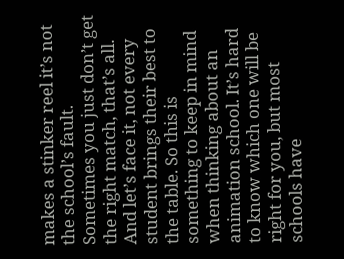makes a stinker reel it’s not the school’s fault. Sometimes you just don’t get the right match, that’s all. And let’s face it, not every student brings their best to the table. So this is something to keep in mind when thinking about an animation school. It’s hard to know which one will be right for you, but most schools have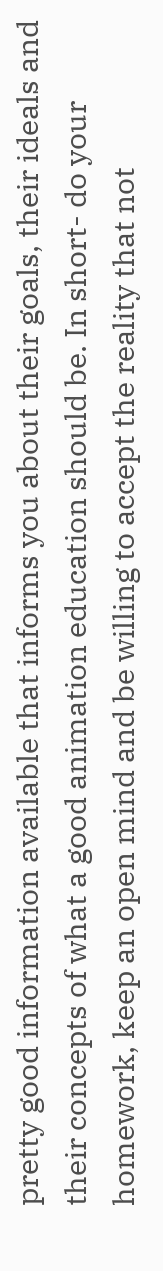pretty good information available that informs you about their goals, their ideals and their concepts of what a good animation education should be. In short- do your homework, keep an open mind and be willing to accept the reality that not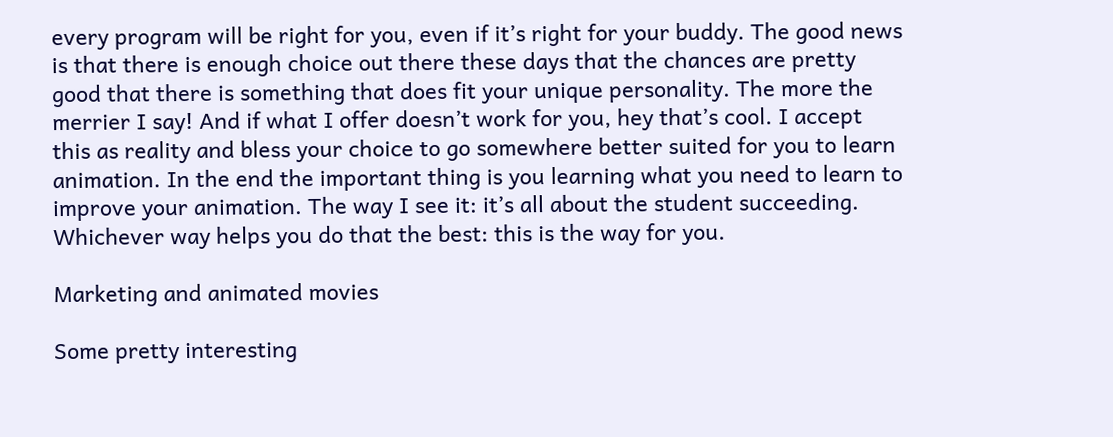every program will be right for you, even if it’s right for your buddy. The good news is that there is enough choice out there these days that the chances are pretty good that there is something that does fit your unique personality. The more the merrier I say! And if what I offer doesn’t work for you, hey that’s cool. I accept this as reality and bless your choice to go somewhere better suited for you to learn animation. In the end the important thing is you learning what you need to learn to improve your animation. The way I see it: it’s all about the student succeeding. Whichever way helps you do that the best: this is the way for you.

Marketing and animated movies

Some pretty interesting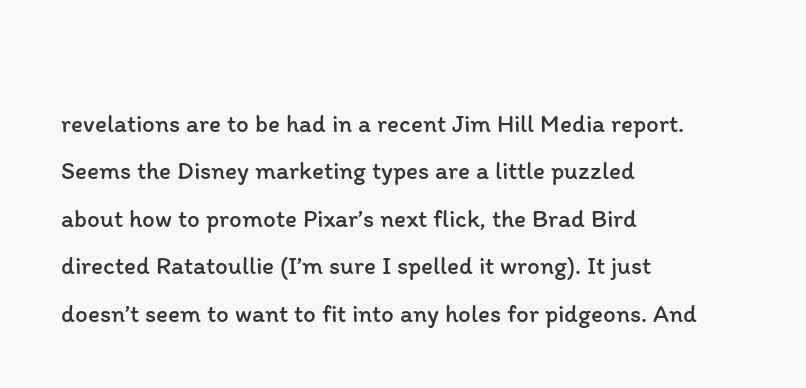revelations are to be had in a recent Jim Hill Media report. Seems the Disney marketing types are a little puzzled about how to promote Pixar’s next flick, the Brad Bird directed Ratatoullie (I’m sure I spelled it wrong). It just doesn’t seem to want to fit into any holes for pidgeons. And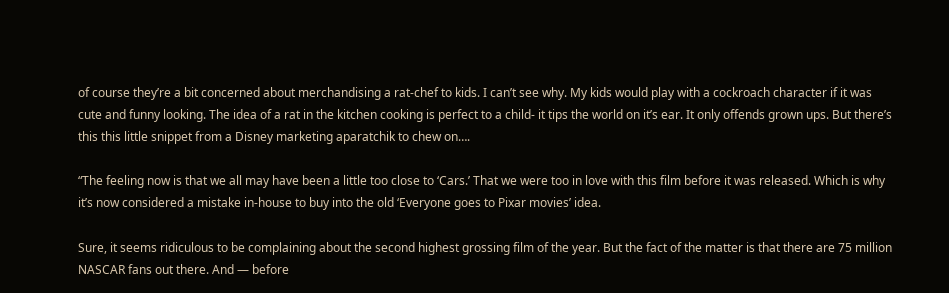of course they’re a bit concerned about merchandising a rat-chef to kids. I can’t see why. My kids would play with a cockroach character if it was cute and funny looking. The idea of a rat in the kitchen cooking is perfect to a child- it tips the world on it’s ear. It only offends grown ups. But there’s this this little snippet from a Disney marketing aparatchik to chew on….

“The feeling now is that we all may have been a little too close to ‘Cars.’ That we were too in love with this film before it was released. Which is why it’s now considered a mistake in-house to buy into the old ‘Everyone goes to Pixar movies’ idea.

Sure, it seems ridiculous to be complaining about the second highest grossing film of the year. But the fact of the matter is that there are 75 million NASCAR fans out there. And — before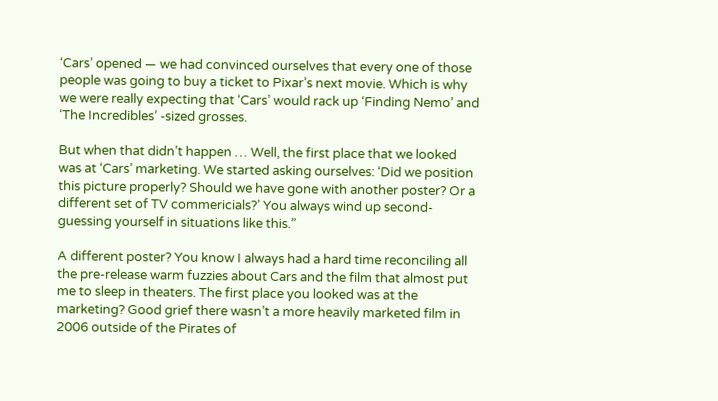‘Cars’ opened — we had convinced ourselves that every one of those people was going to buy a ticket to Pixar’s next movie. Which is why we were really expecting that ‘Cars’ would rack up ‘Finding Nemo’ and ‘The Incredibles’ -sized grosses.

But when that didn’t happen … Well, the first place that we looked was at ‘Cars’ marketing. We started asking ourselves: ‘Did we position this picture properly? Should we have gone with another poster? Or a different set of TV commericials?’ You always wind up second-guessing yourself in situations like this.”

A different poster? You know I always had a hard time reconciling all the pre-release warm fuzzies about Cars and the film that almost put me to sleep in theaters. The first place you looked was at the marketing? Good grief there wasn’t a more heavily marketed film in 2006 outside of the Pirates of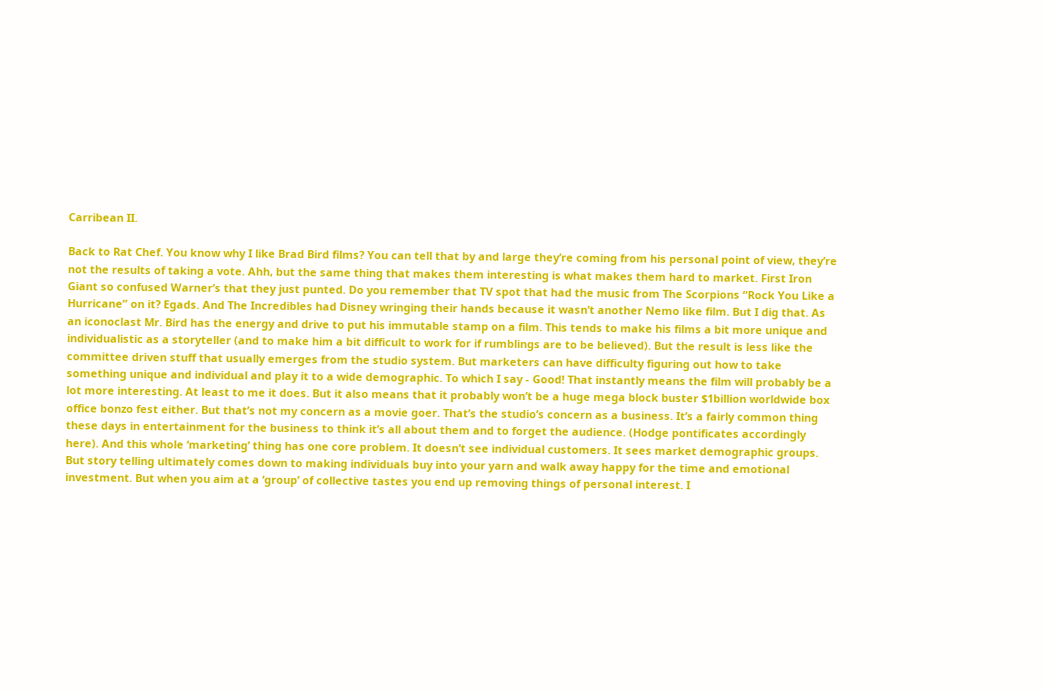Carribean II.

Back to Rat Chef. You know why I like Brad Bird films? You can tell that by and large they’re coming from his personal point of view, they’re not the results of taking a vote. Ahh, but the same thing that makes them interesting is what makes them hard to market. First Iron Giant so confused Warner’s that they just punted. Do you remember that TV spot that had the music from The Scorpions “Rock You Like a Hurricane” on it? Egads. And The Incredibles had Disney wringing their hands because it wasn’t another Nemo like film. But I dig that. As an iconoclast Mr. Bird has the energy and drive to put his immutable stamp on a film. This tends to make his films a bit more unique and individualistic as a storyteller (and to make him a bit difficult to work for if rumblings are to be believed). But the result is less like the committee driven stuff that usually emerges from the studio system. But marketers can have difficulty figuring out how to take something unique and individual and play it to a wide demographic. To which I say - Good! That instantly means the film will probably be a lot more interesting. At least to me it does. But it also means that it probably won’t be a huge mega block buster $1billion worldwide box office bonzo fest either. But that’s not my concern as a movie goer. That’s the studio’s concern as a business. It’s a fairly common thing these days in entertainment for the business to think it’s all about them and to forget the audience. (Hodge pontificates accordingly here). And this whole ‘marketing’ thing has one core problem. It doesn’t see individual customers. It sees market demographic groups. But story telling ultimately comes down to making individuals buy into your yarn and walk away happy for the time and emotional investment. But when you aim at a ‘group’ of collective tastes you end up removing things of personal interest. I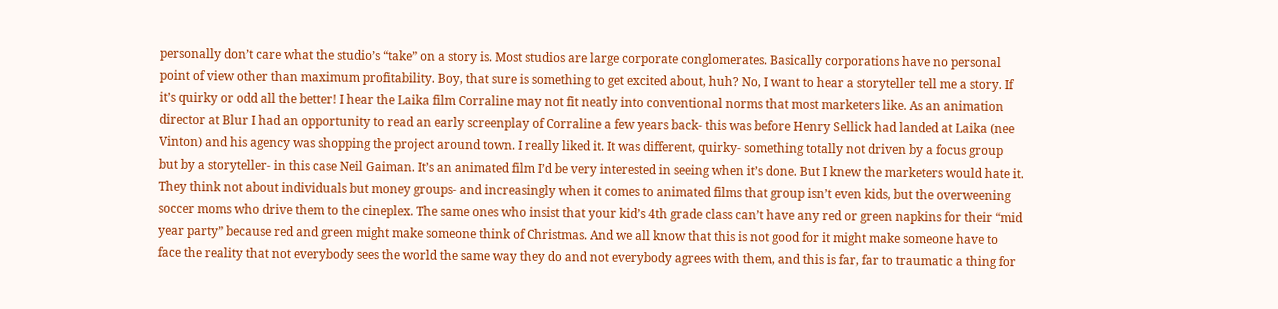personally don’t care what the studio’s “take” on a story is. Most studios are large corporate conglomerates. Basically corporations have no personal point of view other than maximum profitability. Boy, that sure is something to get excited about, huh? No, I want to hear a storyteller tell me a story. If it’s quirky or odd all the better! I hear the Laika film Corraline may not fit neatly into conventional norms that most marketers like. As an animation director at Blur I had an opportunity to read an early screenplay of Corraline a few years back- this was before Henry Sellick had landed at Laika (nee Vinton) and his agency was shopping the project around town. I really liked it. It was different, quirky- something totally not driven by a focus group but by a storyteller- in this case Neil Gaiman. It’s an animated film I’d be very interested in seeing when it’s done. But I knew the marketers would hate it. They think not about individuals but money groups- and increasingly when it comes to animated films that group isn’t even kids, but the overweening soccer moms who drive them to the cineplex. The same ones who insist that your kid’s 4th grade class can’t have any red or green napkins for their “mid year party” because red and green might make someone think of Christmas. And we all know that this is not good for it might make someone have to face the reality that not everybody sees the world the same way they do and not everybody agrees with them, and this is far, far to traumatic a thing for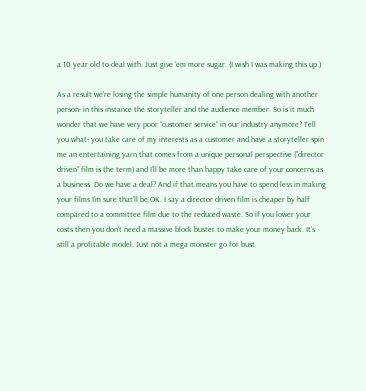a 10 year old to deal with. Just give ‘em more sugar. (I wish I was making this up.)

As a result we’re losing the simple humanity of one person dealing with another person- in this instance the storyteller and the audience member. So is it much wonder that we have very poor “customer service” in our industry anymore? Tell you what- you take care of my interests as a customer and have a storyteller spin me an entertaining yarn that comes from a unique personal perspective (”director driven” film is the term) and I’ll be more than happy take care of your concerns as a business. Do we have a deal? And if that means you have to spend less in making your films I’m sure that’ll be OK. I say a director driven film is cheaper by half compared to a committee film due to the reduced waste. So if you lower your costs then you don’t need a massive block buster to make your money back. It’s still a profitable model. Just not a mega monster go for bust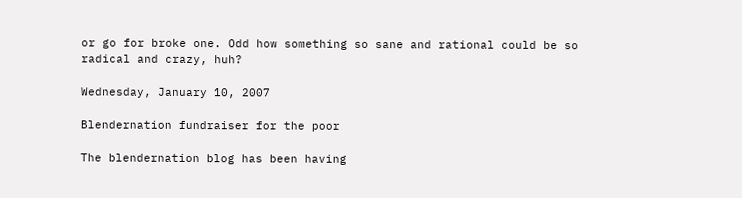or go for broke one. Odd how something so sane and rational could be so radical and crazy, huh?

Wednesday, January 10, 2007

Blendernation fundraiser for the poor

The blendernation blog has been having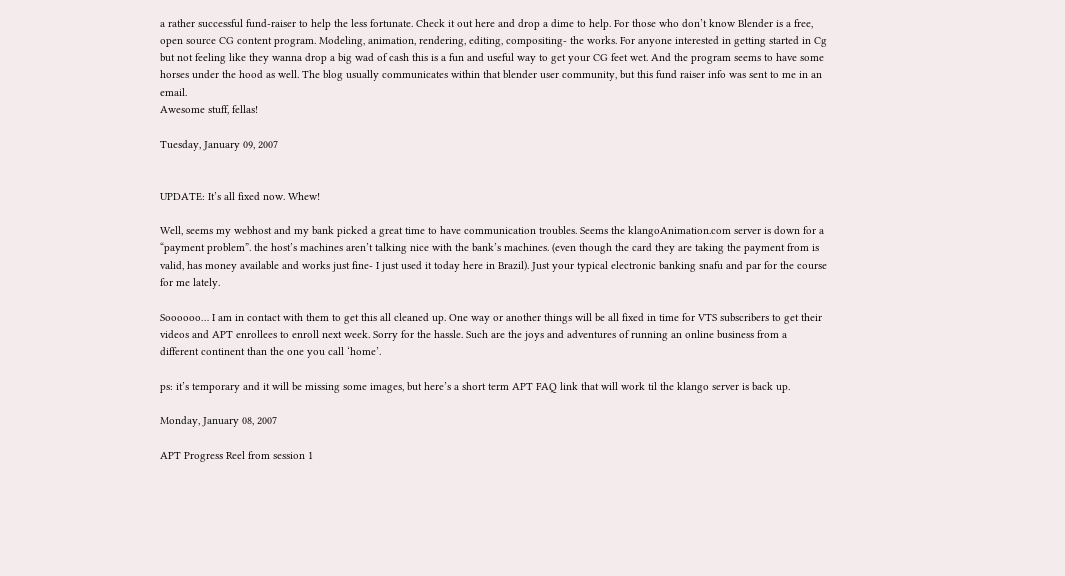a rather successful fund-raiser to help the less fortunate. Check it out here and drop a dime to help. For those who don’t know Blender is a free, open source CG content program. Modeling, animation, rendering, editing, compositing- the works. For anyone interested in getting started in Cg but not feeling like they wanna drop a big wad of cash this is a fun and useful way to get your CG feet wet. And the program seems to have some horses under the hood as well. The blog usually communicates within that blender user community, but this fund raiser info was sent to me in an email.
Awesome stuff, fellas!

Tuesday, January 09, 2007


UPDATE: It’s all fixed now. Whew!

Well, seems my webhost and my bank picked a great time to have communication troubles. Seems the klangoAnimation.com server is down for a “payment problem”. the host’s machines aren’t talking nice with the bank’s machines. (even though the card they are taking the payment from is valid, has money available and works just fine- I just used it today here in Brazil). Just your typical electronic banking snafu and par for the course for me lately.

Soooooo… I am in contact with them to get this all cleaned up. One way or another things will be all fixed in time for VTS subscribers to get their videos and APT enrollees to enroll next week. Sorry for the hassle. Such are the joys and adventures of running an online business from a different continent than the one you call ‘home’.

ps: it’s temporary and it will be missing some images, but here’s a short term APT FAQ link that will work til the klango server is back up.

Monday, January 08, 2007

APT Progress Reel from session 1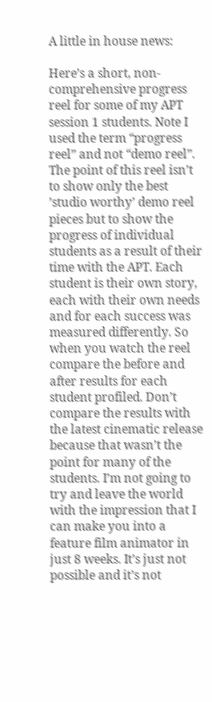A little in house news:

Here’s a short, non-comprehensive progress reel for some of my APT session 1 students. Note I used the term “progress reel” and not “demo reel”. The point of this reel isn’t to show only the best ’studio worthy’ demo reel pieces but to show the progress of individual students as a result of their time with the APT. Each student is their own story, each with their own needs and for each success was measured differently. So when you watch the reel compare the before and after results for each student profiled. Don’t compare the results with the latest cinematic release because that wasn’t the point for many of the students. I’m not going to try and leave the world with the impression that I can make you into a feature film animator in just 8 weeks. It’s just not possible and it’s not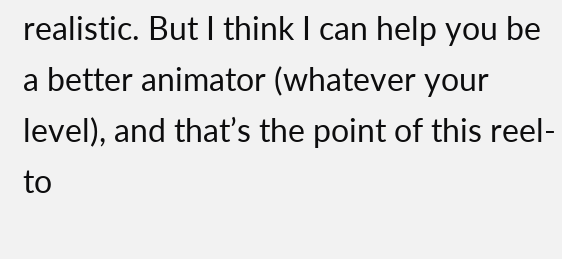realistic. But I think I can help you be a better animator (whatever your level), and that’s the point of this reel- to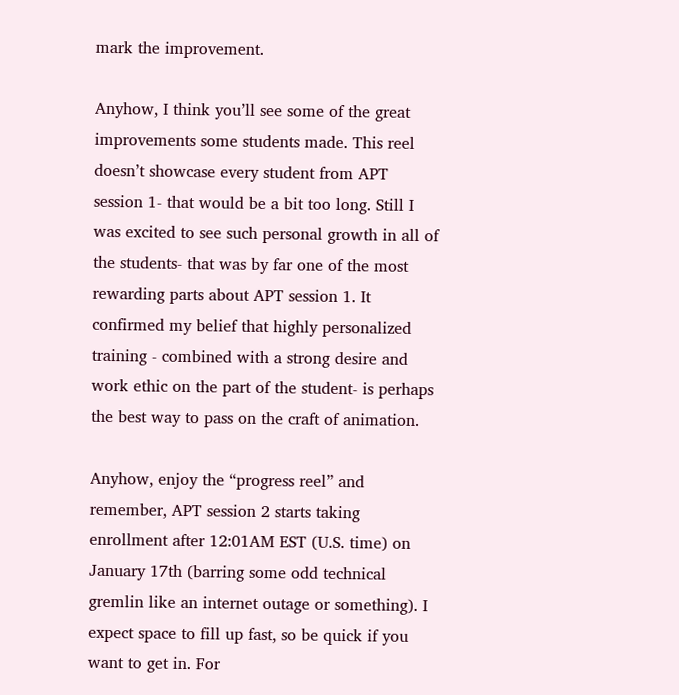mark the improvement.

Anyhow, I think you’ll see some of the great improvements some students made. This reel doesn’t showcase every student from APT session 1- that would be a bit too long. Still I was excited to see such personal growth in all of the students- that was by far one of the most rewarding parts about APT session 1. It confirmed my belief that highly personalized training - combined with a strong desire and work ethic on the part of the student- is perhaps the best way to pass on the craft of animation.

Anyhow, enjoy the “progress reel” and remember, APT session 2 starts taking enrollment after 12:01AM EST (U.S. time) on January 17th (barring some odd technical gremlin like an internet outage or something). I expect space to fill up fast, so be quick if you want to get in. For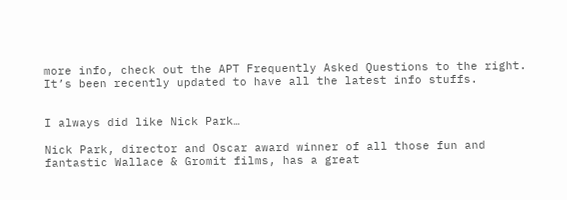more info, check out the APT Frequently Asked Questions to the right. It’s been recently updated to have all the latest info stuffs.


I always did like Nick Park…

Nick Park, director and Oscar award winner of all those fun and fantastic Wallace & Gromit films, has a great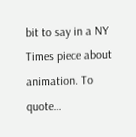bit to say in a NY Times piece about animation. To quote…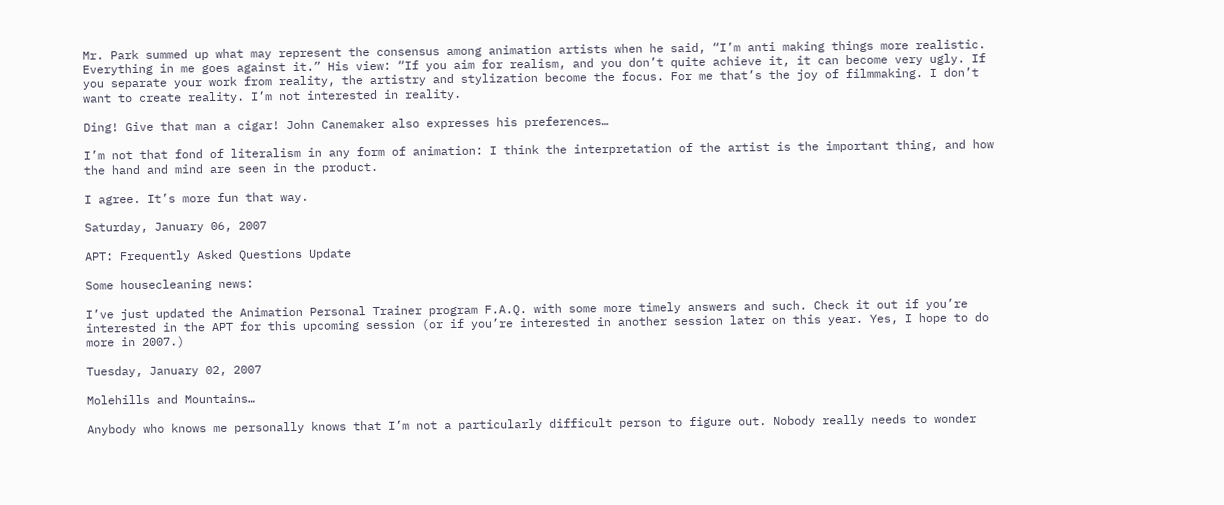Mr. Park summed up what may represent the consensus among animation artists when he said, “I’m anti making things more realistic. Everything in me goes against it.” His view: “If you aim for realism, and you don’t quite achieve it, it can become very ugly. If you separate your work from reality, the artistry and stylization become the focus. For me that’s the joy of filmmaking. I don’t want to create reality. I’m not interested in reality.

Ding! Give that man a cigar! John Canemaker also expresses his preferences…

I’m not that fond of literalism in any form of animation: I think the interpretation of the artist is the important thing, and how the hand and mind are seen in the product.

I agree. It’s more fun that way.

Saturday, January 06, 2007

APT: Frequently Asked Questions Update

Some housecleaning news:

I’ve just updated the Animation Personal Trainer program F.A.Q. with some more timely answers and such. Check it out if you’re interested in the APT for this upcoming session (or if you’re interested in another session later on this year. Yes, I hope to do more in 2007.)

Tuesday, January 02, 2007

Molehills and Mountains…

Anybody who knows me personally knows that I’m not a particularly difficult person to figure out. Nobody really needs to wonder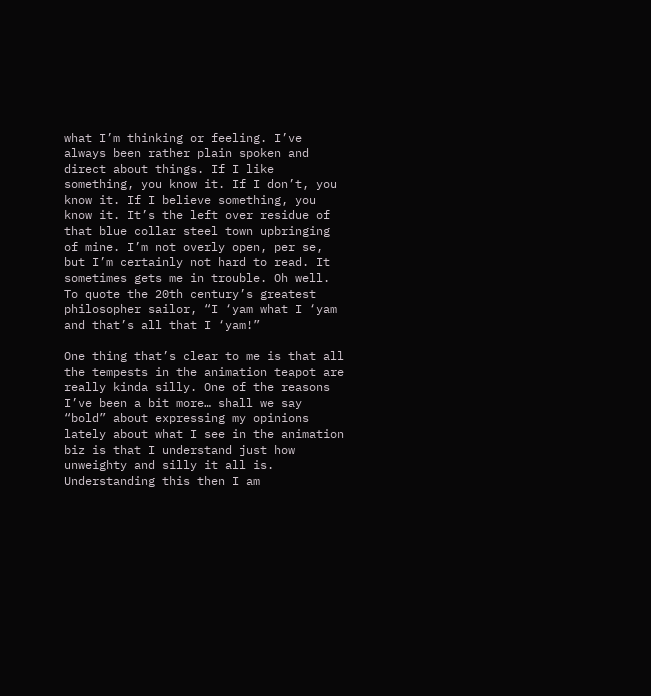what I’m thinking or feeling. I’ve always been rather plain spoken and direct about things. If I like something, you know it. If I don’t, you know it. If I believe something, you know it. It’s the left over residue of that blue collar steel town upbringing of mine. I’m not overly open, per se, but I’m certainly not hard to read. It sometimes gets me in trouble. Oh well. To quote the 20th century’s greatest philosopher sailor, “I ‘yam what I ‘yam and that’s all that I ‘yam!”

One thing that’s clear to me is that all the tempests in the animation teapot are really kinda silly. One of the reasons I’ve been a bit more… shall we say “bold” about expressing my opinions lately about what I see in the animation biz is that I understand just how unweighty and silly it all is. Understanding this then I am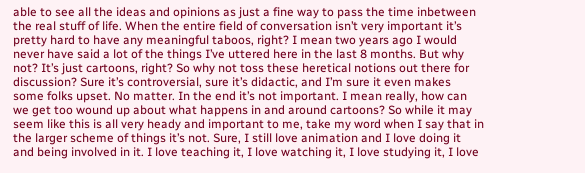able to see all the ideas and opinions as just a fine way to pass the time inbetween the real stuff of life. When the entire field of conversation isn’t very important it’s pretty hard to have any meaningful taboos, right? I mean two years ago I would never have said a lot of the things I’ve uttered here in the last 8 months. But why not? It’s just cartoons, right? So why not toss these heretical notions out there for discussion? Sure it’s controversial, sure it’s didactic, and I’m sure it even makes some folks upset. No matter. In the end it’s not important. I mean really, how can we get too wound up about what happens in and around cartoons? So while it may seem like this is all very heady and important to me, take my word when I say that in the larger scheme of things it’s not. Sure, I still love animation and I love doing it and being involved in it. I love teaching it, I love watching it, I love studying it, I love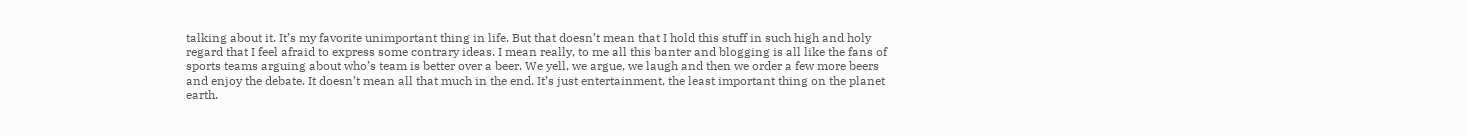talking about it. It’s my favorite unimportant thing in life. But that doesn’t mean that I hold this stuff in such high and holy regard that I feel afraid to express some contrary ideas. I mean really, to me all this banter and blogging is all like the fans of sports teams arguing about who’s team is better over a beer. We yell, we argue, we laugh and then we order a few more beers and enjoy the debate. It doesn’t mean all that much in the end. It’s just entertainment, the least important thing on the planet earth.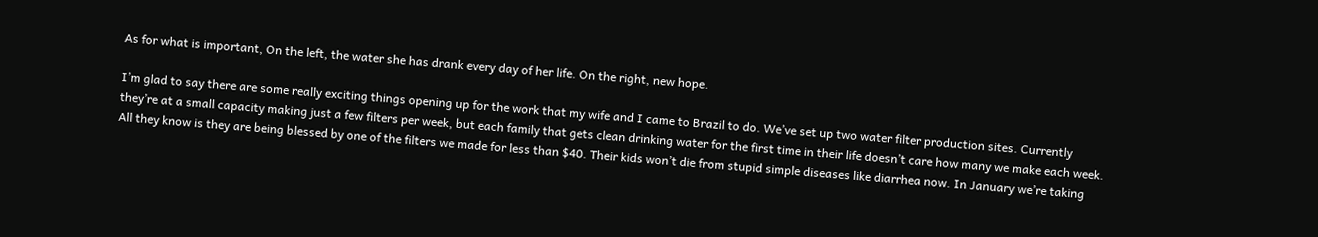As for what is important, On the left, the water she has drank every day of her life. On the right, new hope.

I’m glad to say there are some really exciting things opening up for the work that my wife and I came to Brazil to do. We’ve set up two water filter production sites. Currently they’re at a small capacity making just a few filters per week, but each family that gets clean drinking water for the first time in their life doesn’t care how many we make each week. All they know is they are being blessed by one of the filters we made for less than $40. Their kids won’t die from stupid simple diseases like diarrhea now. In January we’re taking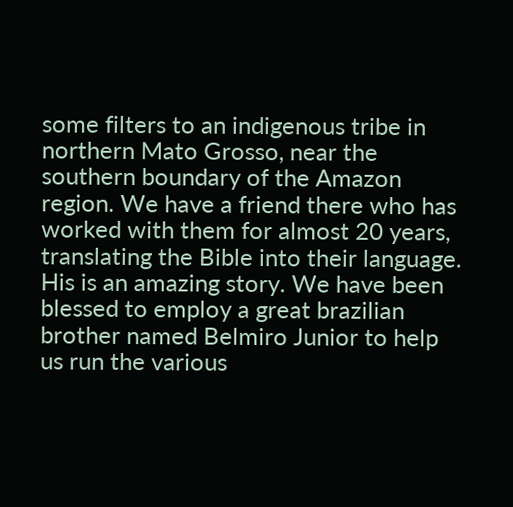some filters to an indigenous tribe in northern Mato Grosso, near the southern boundary of the Amazon region. We have a friend there who has worked with them for almost 20 years, translating the Bible into their language. His is an amazing story. We have been blessed to employ a great brazilian brother named Belmiro Junior to help us run the various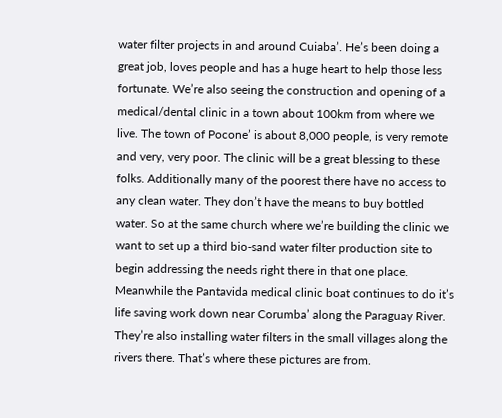water filter projects in and around Cuiaba’. He’s been doing a great job, loves people and has a huge heart to help those less fortunate. We’re also seeing the construction and opening of a medical/dental clinic in a town about 100km from where we live. The town of Pocone’ is about 8,000 people, is very remote and very, very poor. The clinic will be a great blessing to these folks. Additionally many of the poorest there have no access to any clean water. They don’t have the means to buy bottled water. So at the same church where we’re building the clinic we want to set up a third bio-sand water filter production site to begin addressing the needs right there in that one place. Meanwhile the Pantavida medical clinic boat continues to do it’s life saving work down near Corumba’ along the Paraguay River. They’re also installing water filters in the small villages along the rivers there. That’s where these pictures are from.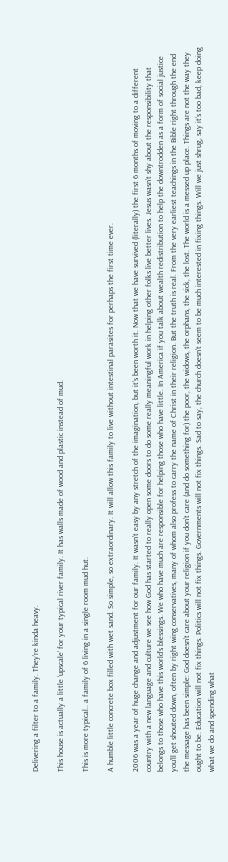Delivering a filter to a family. They’re kinda heavy.

This house is actually a little ‘upscale’ for your typical river family. It has walls made of wood and plastic instead of mud.

This is more typical.. a family of 6 living in a single room mud hut.

A humble little concrete box filled with wet sand. So simple, so extraordinary. It will allow this family to live without intestinal parasites for perhaps the first time ever.

2006 was a year of huge change and adjustment for our family. It wasn’t easy by any stretch of the imagination, but it’s been worth it. Now that we have survived (literally) the first 6 months of moving to a different country with a new language and culture we see how God has started to really open some doors to do some really meaningful work in helping other folks live better lives. Jesus wasn’t shy about the responsibility that belongs to those who have this world’s blessings. We who have much are responsible for helping those who have little. In America if you talk about wealth redistribution to help the downtrodden as a form of social justice you’ll get shouted down, often by right wing conservatives, many of whom also profess to carry the name of Christ in their religion. But the truth is real. From the very earliest teachings in the Bible right through the end the message has been simple: God doesn’t care about your religion if you don’t care (and do something for) the poor, the widows, the orphans, the sick, the lost. The world is a messed up place. Things are not the way they ought to be. Education will not fix things. Politics will not fix things. Governments will not fix things. Sad to say, the church doesn’t seem to be much interested in fixing things. Will we just shrug, say it’s too bad, keep doing what we do and spending what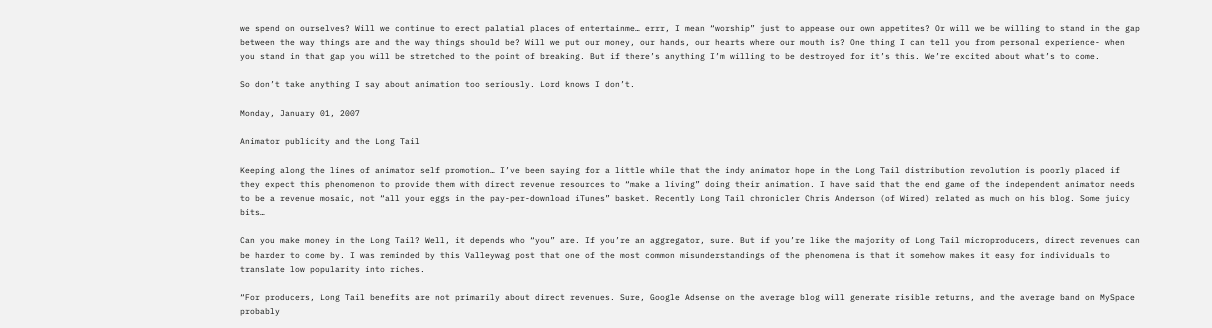we spend on ourselves? Will we continue to erect palatial places of entertainme… errr, I mean “worship” just to appease our own appetites? Or will we be willing to stand in the gap between the way things are and the way things should be? Will we put our money, our hands, our hearts where our mouth is? One thing I can tell you from personal experience- when you stand in that gap you will be stretched to the point of breaking. But if there’s anything I’m willing to be destroyed for it’s this. We’re excited about what’s to come.

So don’t take anything I say about animation too seriously. Lord knows I don’t.

Monday, January 01, 2007

Animator publicity and the Long Tail

Keeping along the lines of animator self promotion… I’ve been saying for a little while that the indy animator hope in the Long Tail distribution revolution is poorly placed if they expect this phenomenon to provide them with direct revenue resources to “make a living” doing their animation. I have said that the end game of the independent animator needs to be a revenue mosaic, not “all your eggs in the pay-per-download iTunes” basket. Recently Long Tail chronicler Chris Anderson (of Wired) related as much on his blog. Some juicy bits…

Can you make money in the Long Tail? Well, it depends who “you” are. If you’re an aggregator, sure. But if you’re like the majority of Long Tail microproducers, direct revenues can be harder to come by. I was reminded by this Valleywag post that one of the most common misunderstandings of the phenomena is that it somehow makes it easy for individuals to translate low popularity into riches.

“For producers, Long Tail benefits are not primarily about direct revenues. Sure, Google Adsense on the average blog will generate risible returns, and the average band on MySpace probably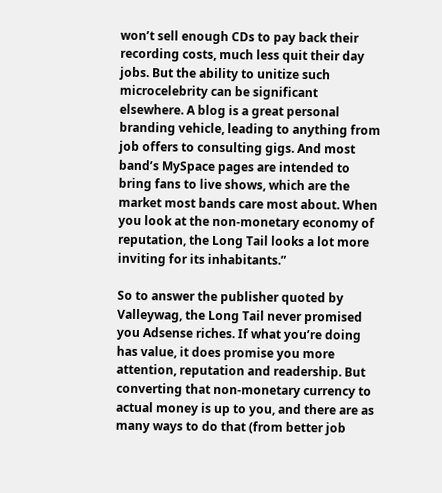won’t sell enough CDs to pay back their recording costs, much less quit their day jobs. But the ability to unitize such microcelebrity can be significant elsewhere. A blog is a great personal branding vehicle, leading to anything from job offers to consulting gigs. And most band’s MySpace pages are intended to bring fans to live shows, which are the market most bands care most about. When you look at the non-monetary economy of reputation, the Long Tail looks a lot more inviting for its inhabitants.”

So to answer the publisher quoted by Valleywag, the Long Tail never promised you Adsense riches. If what you’re doing has value, it does promise you more attention, reputation and readership. But converting that non-monetary currency to actual money is up to you, and there are as many ways to do that (from better job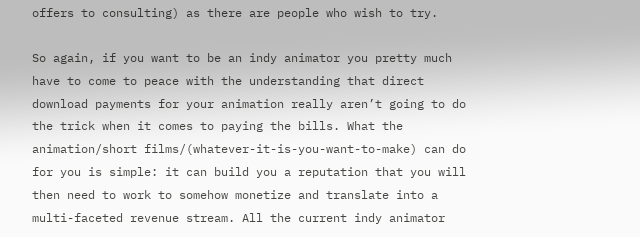offers to consulting) as there are people who wish to try.

So again, if you want to be an indy animator you pretty much have to come to peace with the understanding that direct download payments for your animation really aren’t going to do the trick when it comes to paying the bills. What the animation/short films/(whatever-it-is-you-want-to-make) can do for you is simple: it can build you a reputation that you will then need to work to somehow monetize and translate into a multi-faceted revenue stream. All the current indy animator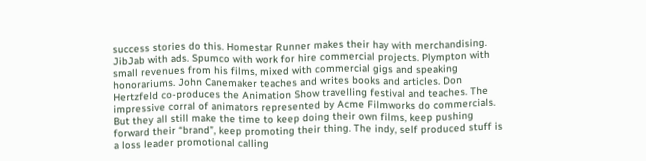success stories do this. Homestar Runner makes their hay with merchandising. JibJab with ads. Spumco with work for hire commercial projects. Plympton with small revenues from his films, mixed with commercial gigs and speaking honorariums. John Canemaker teaches and writes books and articles. Don Hertzfeld co-produces the Animation Show travelling festival and teaches. The impressive corral of animators represented by Acme Filmworks do commercials. But they all still make the time to keep doing their own films, keep pushing forward their “brand”, keep promoting their thing. The indy, self produced stuff is a loss leader promotional calling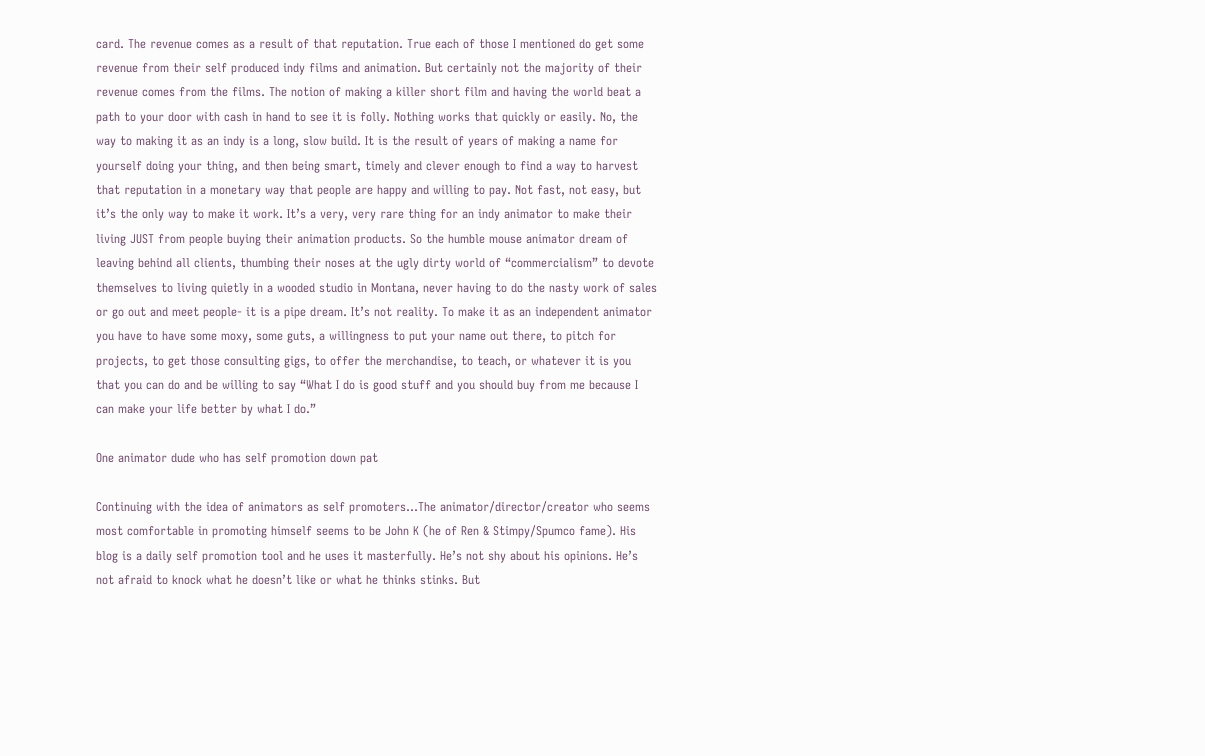card. The revenue comes as a result of that reputation. True each of those I mentioned do get some revenue from their self produced indy films and animation. But certainly not the majority of their revenue comes from the films. The notion of making a killer short film and having the world beat a path to your door with cash in hand to see it is folly. Nothing works that quickly or easily. No, the way to making it as an indy is a long, slow build. It is the result of years of making a name for yourself doing your thing, and then being smart, timely and clever enough to find a way to harvest that reputation in a monetary way that people are happy and willing to pay. Not fast, not easy, but it’s the only way to make it work. It’s a very, very rare thing for an indy animator to make their living JUST from people buying their animation products. So the humble mouse animator dream of leaving behind all clients, thumbing their noses at the ugly dirty world of “commercialism” to devote themselves to living quietly in a wooded studio in Montana, never having to do the nasty work of sales or go out and meet people- it is a pipe dream. It’s not reality. To make it as an independent animator you have to have some moxy, some guts, a willingness to put your name out there, to pitch for projects, to get those consulting gigs, to offer the merchandise, to teach, or whatever it is you that you can do and be willing to say “What I do is good stuff and you should buy from me because I can make your life better by what I do.”

One animator dude who has self promotion down pat

Continuing with the idea of animators as self promoters…The animator/director/creator who seems most comfortable in promoting himself seems to be John K (he of Ren & Stimpy/Spumco fame). His blog is a daily self promotion tool and he uses it masterfully. He’s not shy about his opinions. He’s not afraid to knock what he doesn’t like or what he thinks stinks. But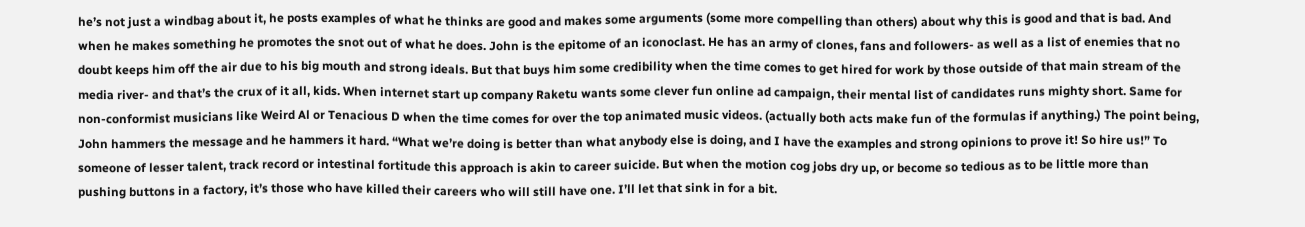he’s not just a windbag about it, he posts examples of what he thinks are good and makes some arguments (some more compelling than others) about why this is good and that is bad. And when he makes something he promotes the snot out of what he does. John is the epitome of an iconoclast. He has an army of clones, fans and followers- as well as a list of enemies that no doubt keeps him off the air due to his big mouth and strong ideals. But that buys him some credibility when the time comes to get hired for work by those outside of that main stream of the media river- and that’s the crux of it all, kids. When internet start up company Raketu wants some clever fun online ad campaign, their mental list of candidates runs mighty short. Same for non-conformist musicians like Weird Al or Tenacious D when the time comes for over the top animated music videos. (actually both acts make fun of the formulas if anything.) The point being, John hammers the message and he hammers it hard. “What we’re doing is better than what anybody else is doing, and I have the examples and strong opinions to prove it! So hire us!” To someone of lesser talent, track record or intestinal fortitude this approach is akin to career suicide. But when the motion cog jobs dry up, or become so tedious as to be little more than pushing buttons in a factory, it’s those who have killed their careers who will still have one. I’ll let that sink in for a bit.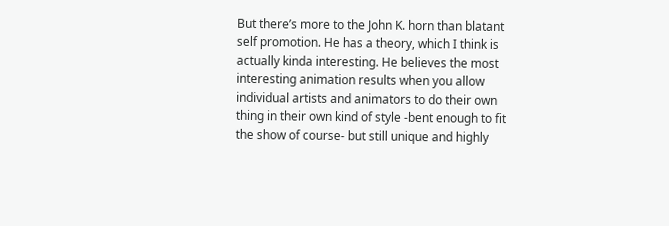But there’s more to the John K. horn than blatant self promotion. He has a theory, which I think is actually kinda interesting. He believes the most interesting animation results when you allow individual artists and animators to do their own thing in their own kind of style -bent enough to fit the show of course- but still unique and highly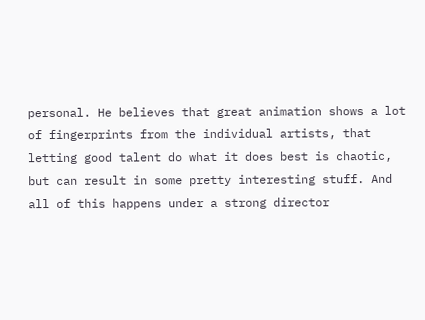personal. He believes that great animation shows a lot of fingerprints from the individual artists, that letting good talent do what it does best is chaotic, but can result in some pretty interesting stuff. And all of this happens under a strong director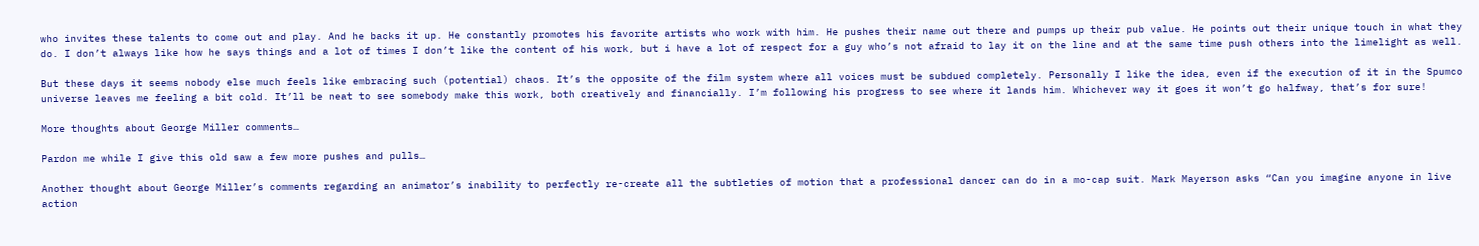who invites these talents to come out and play. And he backs it up. He constantly promotes his favorite artists who work with him. He pushes their name out there and pumps up their pub value. He points out their unique touch in what they do. I don’t always like how he says things and a lot of times I don’t like the content of his work, but i have a lot of respect for a guy who’s not afraid to lay it on the line and at the same time push others into the limelight as well.

But these days it seems nobody else much feels like embracing such (potential) chaos. It’s the opposite of the film system where all voices must be subdued completely. Personally I like the idea, even if the execution of it in the Spumco universe leaves me feeling a bit cold. It’ll be neat to see somebody make this work, both creatively and financially. I’m following his progress to see where it lands him. Whichever way it goes it won’t go halfway, that’s for sure!

More thoughts about George Miller comments…

Pardon me while I give this old saw a few more pushes and pulls…

Another thought about George Miller’s comments regarding an animator’s inability to perfectly re-create all the subtleties of motion that a professional dancer can do in a mo-cap suit. Mark Mayerson asks “Can you imagine anyone in live action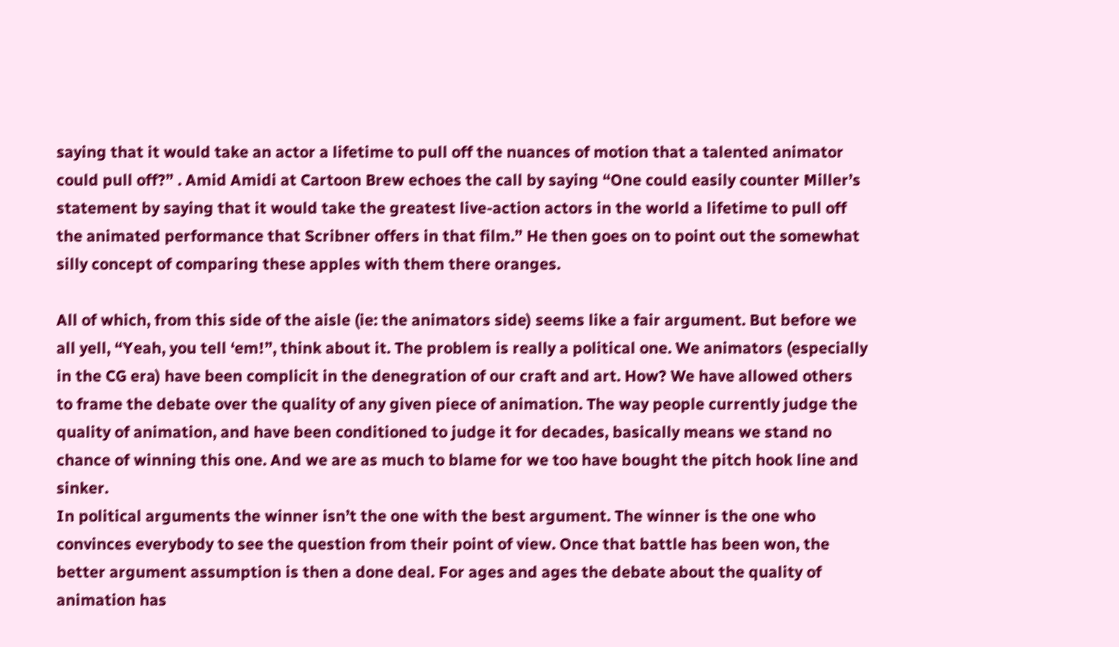saying that it would take an actor a lifetime to pull off the nuances of motion that a talented animator could pull off?” . Amid Amidi at Cartoon Brew echoes the call by saying “One could easily counter Miller’s statement by saying that it would take the greatest live-action actors in the world a lifetime to pull off the animated performance that Scribner offers in that film.” He then goes on to point out the somewhat silly concept of comparing these apples with them there oranges.

All of which, from this side of the aisle (ie: the animators side) seems like a fair argument. But before we all yell, “Yeah, you tell ‘em!”, think about it. The problem is really a political one. We animators (especially in the CG era) have been complicit in the denegration of our craft and art. How? We have allowed others to frame the debate over the quality of any given piece of animation. The way people currently judge the quality of animation, and have been conditioned to judge it for decades, basically means we stand no chance of winning this one. And we are as much to blame for we too have bought the pitch hook line and sinker.
In political arguments the winner isn’t the one with the best argument. The winner is the one who convinces everybody to see the question from their point of view. Once that battle has been won, the better argument assumption is then a done deal. For ages and ages the debate about the quality of animation has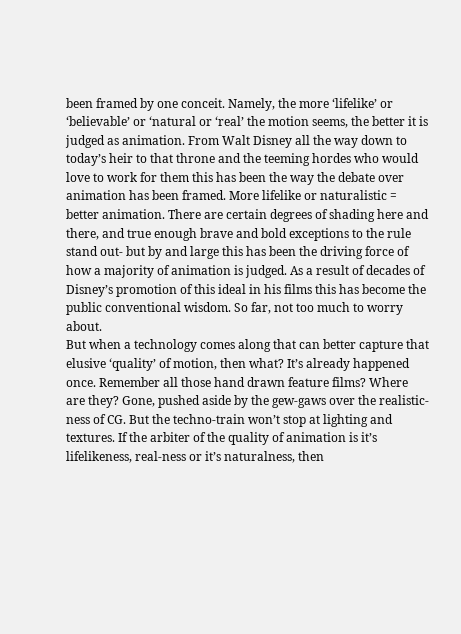been framed by one conceit. Namely, the more ‘lifelike’ or ‘believable’ or ‘natural or ‘real’ the motion seems, the better it is judged as animation. From Walt Disney all the way down to today’s heir to that throne and the teeming hordes who would love to work for them this has been the way the debate over animation has been framed. More lifelike or naturalistic = better animation. There are certain degrees of shading here and there, and true enough brave and bold exceptions to the rule stand out- but by and large this has been the driving force of how a majority of animation is judged. As a result of decades of Disney’s promotion of this ideal in his films this has become the public conventional wisdom. So far, not too much to worry about.
But when a technology comes along that can better capture that elusive ‘quality’ of motion, then what? It’s already happened once. Remember all those hand drawn feature films? Where are they? Gone, pushed aside by the gew-gaws over the realistic-ness of CG. But the techno-train won’t stop at lighting and textures. If the arbiter of the quality of animation is it’s lifelikeness, real-ness or it’s naturalness, then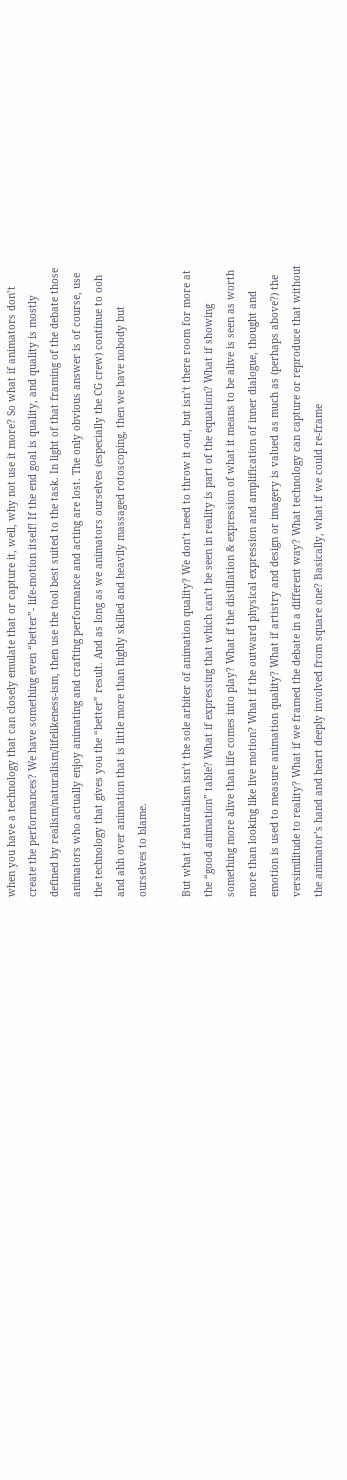when you have a technology that can closely emulate that or capture it, well, why not use it more? So what if animators don’t create the performances? We have something even “better”- life-motion itself! If the end goal is quality, and quality is mostly defined by realism/naturalism/lifelikeness-ism, then use the tool best suited to the task. In light of that framing of the debate those animators who actually enjoy animating and crafting performance and acting are lost. The only obvious answer is of course, use the technology that gives you the “better” result. And as long as we animators ourselves (especially the CG crew) continue to ooh and ahh over animation that is little more than highly skilled and heavily massaged rotoscoping, then we have nobody but ourselves to blame.

But what if naturalism isn’t the sole arbiter of animation quality? We don’t need to throw it out, but isn’t there room for more at the “good animation” table? What if expressing that which can’t be seen in reality is part of the equation? What if showing something more alive than life comes into play? What if the distillation & expression of what it means to be alive is seen as worth more than looking like live motion? What if the outward physical expression and amplification of inner dialogue, thought and emotion is used to measure animation quality? What if artistry and design or imagery is valued as much as (perhaps above?) the versimilitude to reality? What if we framed the debate in a different way? What technology can capture or reproduce that without the animator’s hand and heart deeply involved from square one? Basically, what if we could re-frame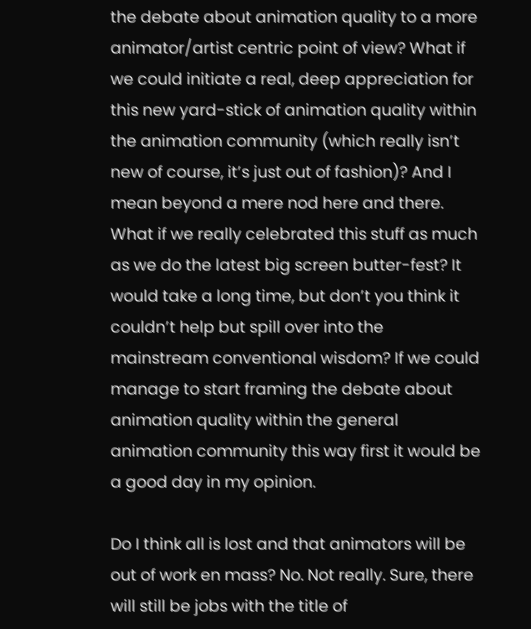the debate about animation quality to a more animator/artist centric point of view? What if we could initiate a real, deep appreciation for this new yard-stick of animation quality within the animation community (which really isn’t new of course, it’s just out of fashion)? And I mean beyond a mere nod here and there. What if we really celebrated this stuff as much as we do the latest big screen butter-fest? It would take a long time, but don’t you think it couldn’t help but spill over into the mainstream conventional wisdom? If we could manage to start framing the debate about animation quality within the general animation community this way first it would be a good day in my opinion.

Do I think all is lost and that animators will be out of work en mass? No. Not really. Sure, there will still be jobs with the title of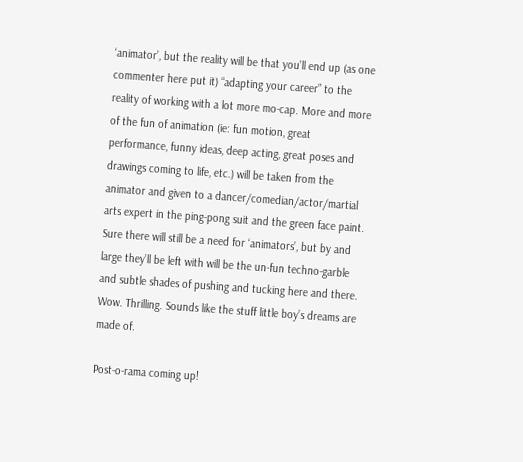‘animator’, but the reality will be that you’ll end up (as one commenter here put it) “adapting your career” to the reality of working with a lot more mo-cap. More and more of the fun of animation (ie: fun motion, great performance, funny ideas, deep acting, great poses and drawings coming to life, etc.) will be taken from the animator and given to a dancer/comedian/actor/martial arts expert in the ping-pong suit and the green face paint. Sure there will still be a need for ‘animators’, but by and large they’ll be left with will be the un-fun techno-garble and subtle shades of pushing and tucking here and there. Wow. Thrilling. Sounds like the stuff little boy’s dreams are made of.

Post-o-rama coming up!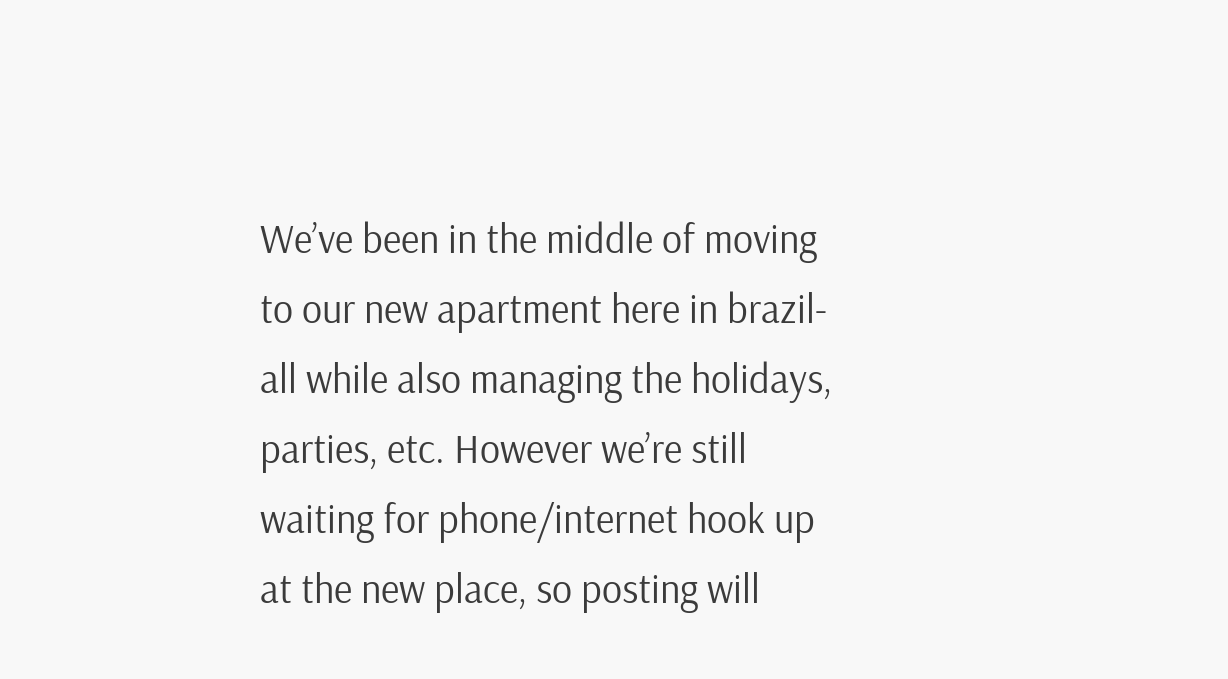We’ve been in the middle of moving to our new apartment here in brazil- all while also managing the holidays, parties, etc. However we’re still waiting for phone/internet hook up at the new place, so posting will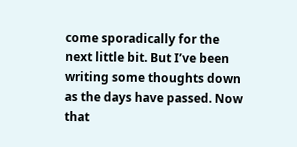come sporadically for the next little bit. But I’ve been writing some thoughts down as the days have passed. Now that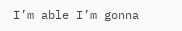I’m able I’m gonna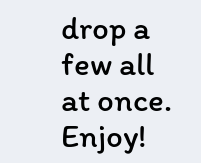drop a few all at once. Enjoy!